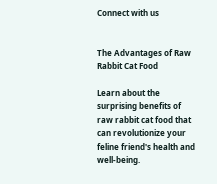Connect with us


The Advantages of Raw Rabbit Cat Food

Learn about the surprising benefits of raw rabbit cat food that can revolutionize your feline friend's health and well-being.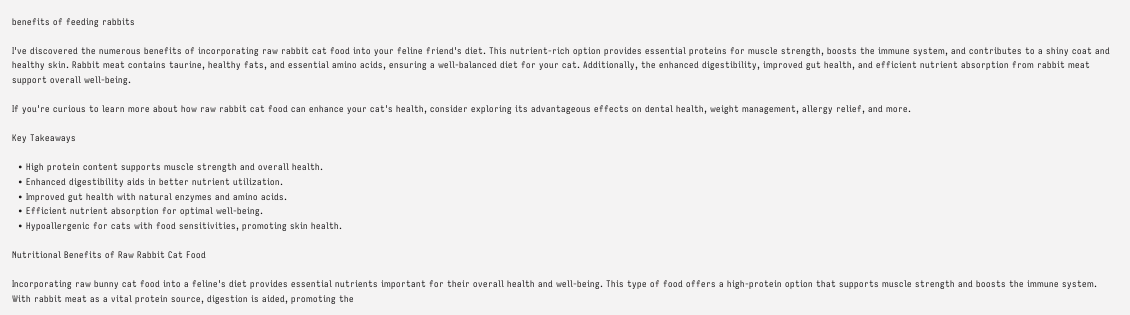benefits of feeding rabbits

I've discovered the numerous benefits of incorporating raw rabbit cat food into your feline friend's diet. This nutrient-rich option provides essential proteins for muscle strength, boosts the immune system, and contributes to a shiny coat and healthy skin. Rabbit meat contains taurine, healthy fats, and essential amino acids, ensuring a well-balanced diet for your cat. Additionally, the enhanced digestibility, improved gut health, and efficient nutrient absorption from rabbit meat support overall well-being.

If you're curious to learn more about how raw rabbit cat food can enhance your cat's health, consider exploring its advantageous effects on dental health, weight management, allergy relief, and more.

Key Takeaways

  • High protein content supports muscle strength and overall health.
  • Enhanced digestibility aids in better nutrient utilization.
  • Improved gut health with natural enzymes and amino acids.
  • Efficient nutrient absorption for optimal well-being.
  • Hypoallergenic for cats with food sensitivities, promoting skin health.

Nutritional Benefits of Raw Rabbit Cat Food

Incorporating raw bunny cat food into a feline's diet provides essential nutrients important for their overall health and well-being. This type of food offers a high-protein option that supports muscle strength and boosts the immune system. With rabbit meat as a vital protein source, digestion is aided, promoting the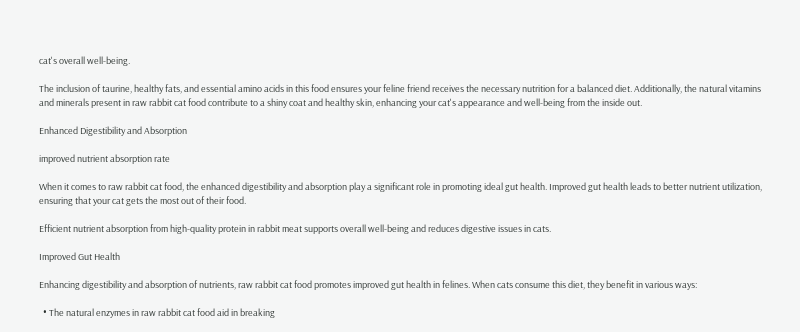cat's overall well-being.

The inclusion of taurine, healthy fats, and essential amino acids in this food ensures your feline friend receives the necessary nutrition for a balanced diet. Additionally, the natural vitamins and minerals present in raw rabbit cat food contribute to a shiny coat and healthy skin, enhancing your cat's appearance and well-being from the inside out.

Enhanced Digestibility and Absorption

improved nutrient absorption rate

When it comes to raw rabbit cat food, the enhanced digestibility and absorption play a significant role in promoting ideal gut health. Improved gut health leads to better nutrient utilization, ensuring that your cat gets the most out of their food.

Efficient nutrient absorption from high-quality protein in rabbit meat supports overall well-being and reduces digestive issues in cats.

Improved Gut Health

Enhancing digestibility and absorption of nutrients, raw rabbit cat food promotes improved gut health in felines. When cats consume this diet, they benefit in various ways:

  • The natural enzymes in raw rabbit cat food aid in breaking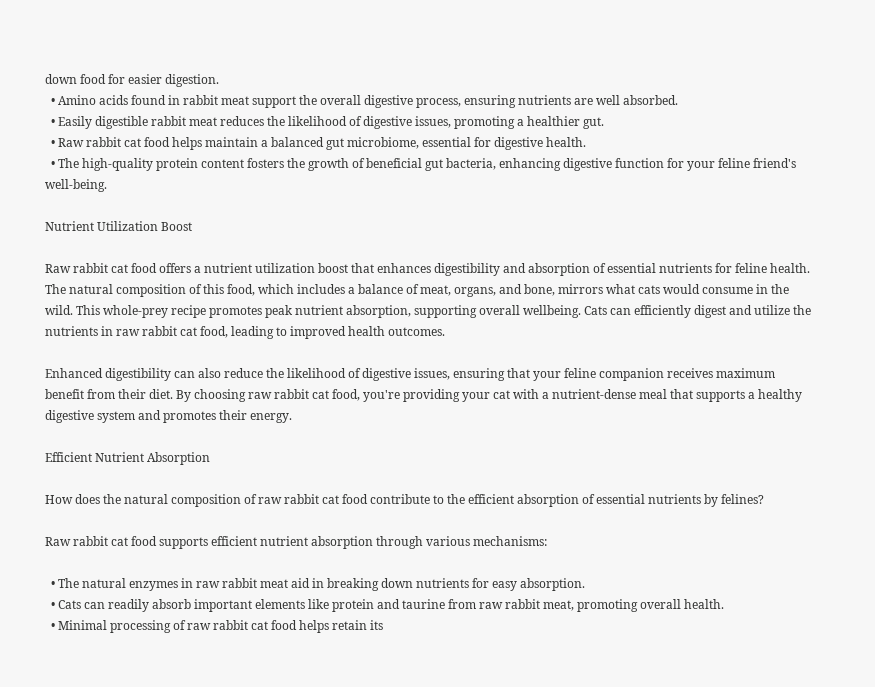down food for easier digestion.
  • Amino acids found in rabbit meat support the overall digestive process, ensuring nutrients are well absorbed.
  • Easily digestible rabbit meat reduces the likelihood of digestive issues, promoting a healthier gut.
  • Raw rabbit cat food helps maintain a balanced gut microbiome, essential for digestive health.
  • The high-quality protein content fosters the growth of beneficial gut bacteria, enhancing digestive function for your feline friend's well-being.

Nutrient Utilization Boost

Raw rabbit cat food offers a nutrient utilization boost that enhances digestibility and absorption of essential nutrients for feline health. The natural composition of this food, which includes a balance of meat, organs, and bone, mirrors what cats would consume in the wild. This whole-prey recipe promotes peak nutrient absorption, supporting overall wellbeing. Cats can efficiently digest and utilize the nutrients in raw rabbit cat food, leading to improved health outcomes.

Enhanced digestibility can also reduce the likelihood of digestive issues, ensuring that your feline companion receives maximum benefit from their diet. By choosing raw rabbit cat food, you're providing your cat with a nutrient-dense meal that supports a healthy digestive system and promotes their energy.

Efficient Nutrient Absorption

How does the natural composition of raw rabbit cat food contribute to the efficient absorption of essential nutrients by felines?

Raw rabbit cat food supports efficient nutrient absorption through various mechanisms:

  • The natural enzymes in raw rabbit meat aid in breaking down nutrients for easy absorption.
  • Cats can readily absorb important elements like protein and taurine from raw rabbit meat, promoting overall health.
  • Minimal processing of raw rabbit cat food helps retain its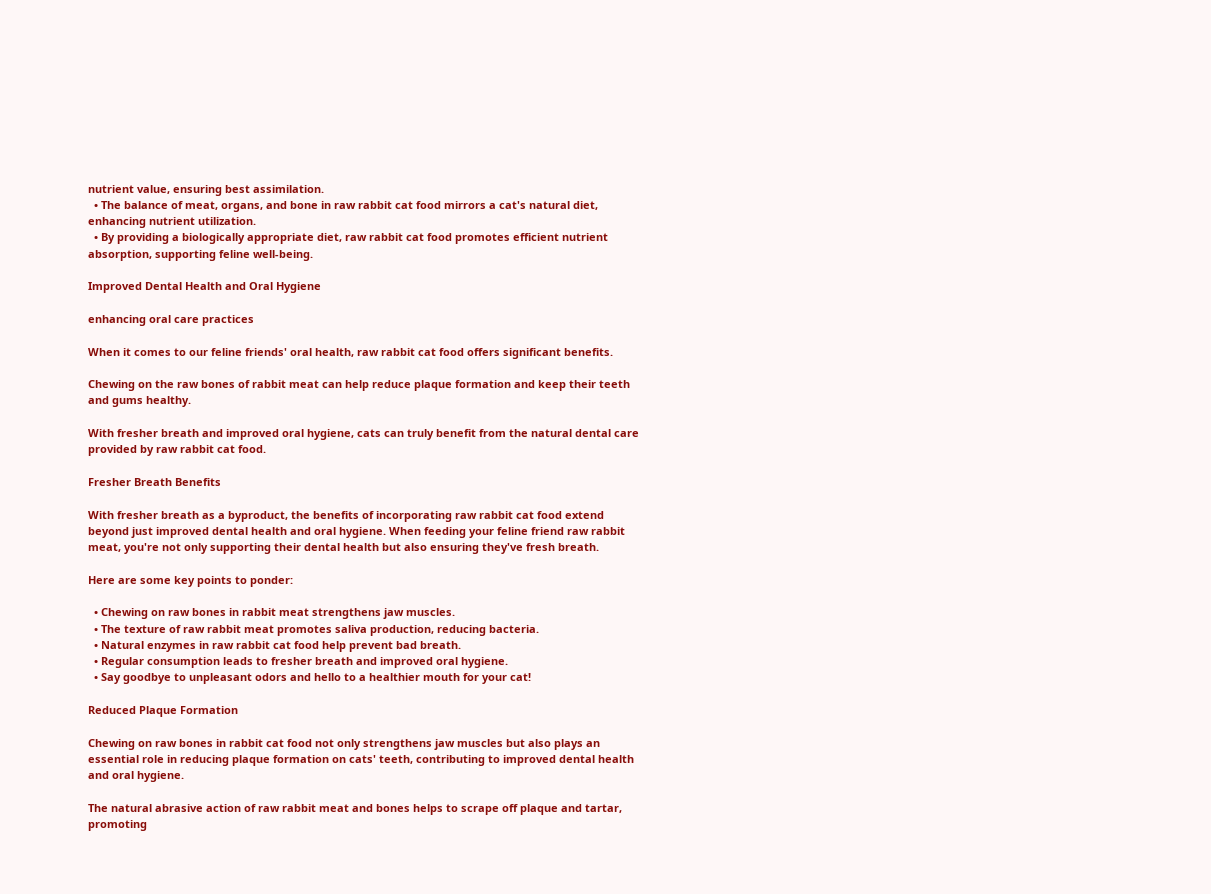nutrient value, ensuring best assimilation.
  • The balance of meat, organs, and bone in raw rabbit cat food mirrors a cat's natural diet, enhancing nutrient utilization.
  • By providing a biologically appropriate diet, raw rabbit cat food promotes efficient nutrient absorption, supporting feline well-being.

Improved Dental Health and Oral Hygiene

enhancing oral care practices

When it comes to our feline friends' oral health, raw rabbit cat food offers significant benefits.

Chewing on the raw bones of rabbit meat can help reduce plaque formation and keep their teeth and gums healthy.

With fresher breath and improved oral hygiene, cats can truly benefit from the natural dental care provided by raw rabbit cat food.

Fresher Breath Benefits

With fresher breath as a byproduct, the benefits of incorporating raw rabbit cat food extend beyond just improved dental health and oral hygiene. When feeding your feline friend raw rabbit meat, you're not only supporting their dental health but also ensuring they've fresh breath.

Here are some key points to ponder:

  • Chewing on raw bones in rabbit meat strengthens jaw muscles.
  • The texture of raw rabbit meat promotes saliva production, reducing bacteria.
  • Natural enzymes in raw rabbit cat food help prevent bad breath.
  • Regular consumption leads to fresher breath and improved oral hygiene.
  • Say goodbye to unpleasant odors and hello to a healthier mouth for your cat!

Reduced Plaque Formation

Chewing on raw bones in rabbit cat food not only strengthens jaw muscles but also plays an essential role in reducing plaque formation on cats' teeth, contributing to improved dental health and oral hygiene.

The natural abrasive action of raw rabbit meat and bones helps to scrape off plaque and tartar, promoting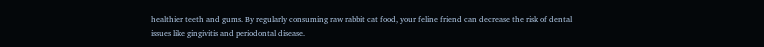healthier teeth and gums. By regularly consuming raw rabbit cat food, your feline friend can decrease the risk of dental issues like gingivitis and periodontal disease.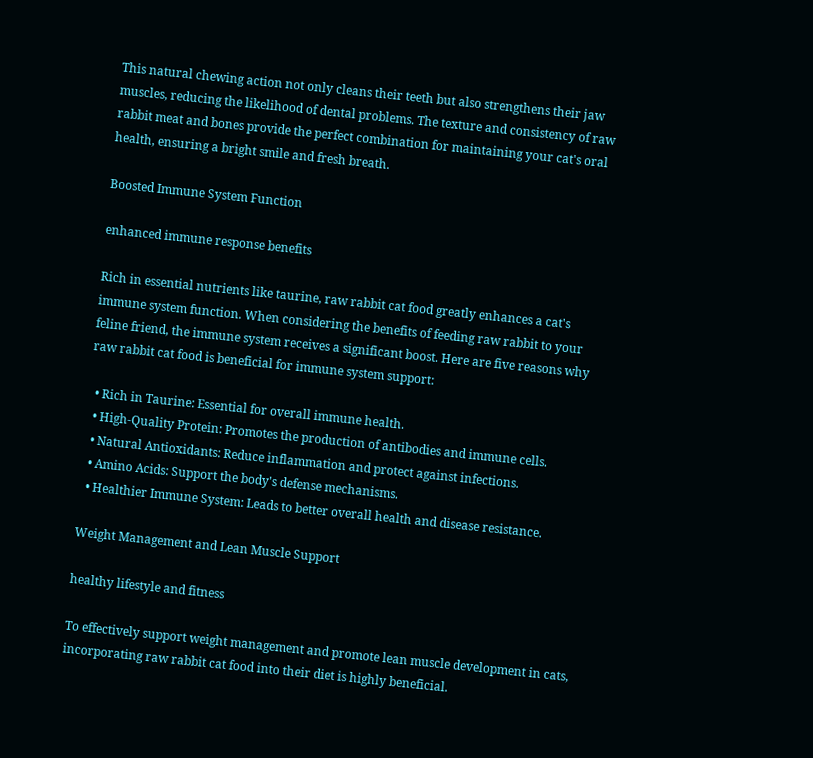This natural chewing action not only cleans their teeth but also strengthens their jaw muscles, reducing the likelihood of dental problems. The texture and consistency of raw rabbit meat and bones provide the perfect combination for maintaining your cat's oral health, ensuring a bright smile and fresh breath.

Boosted Immune System Function

enhanced immune response benefits

Rich in essential nutrients like taurine, raw rabbit cat food greatly enhances a cat's immune system function. When considering the benefits of feeding raw rabbit to your feline friend, the immune system receives a significant boost. Here are five reasons why raw rabbit cat food is beneficial for immune system support:

  • Rich in Taurine: Essential for overall immune health.
  • High-Quality Protein: Promotes the production of antibodies and immune cells.
  • Natural Antioxidants: Reduce inflammation and protect against infections.
  • Amino Acids: Support the body's defense mechanisms.
  • Healthier Immune System: Leads to better overall health and disease resistance.

Weight Management and Lean Muscle Support

healthy lifestyle and fitness

To effectively support weight management and promote lean muscle development in cats, incorporating raw rabbit cat food into their diet is highly beneficial.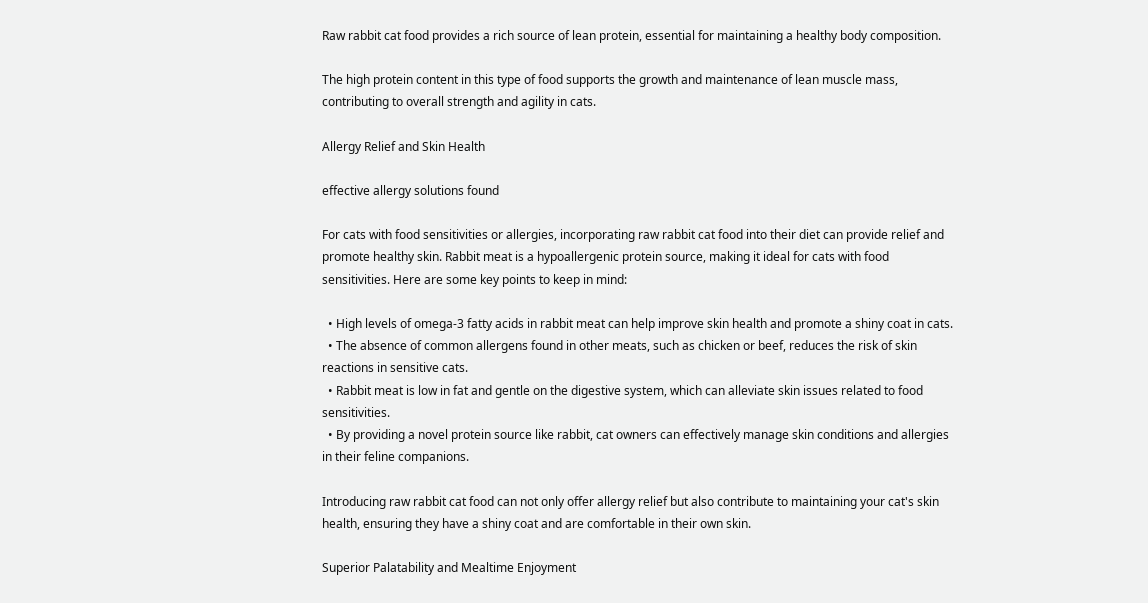Raw rabbit cat food provides a rich source of lean protein, essential for maintaining a healthy body composition.

The high protein content in this type of food supports the growth and maintenance of lean muscle mass, contributing to overall strength and agility in cats.

Allergy Relief and Skin Health

effective allergy solutions found

For cats with food sensitivities or allergies, incorporating raw rabbit cat food into their diet can provide relief and promote healthy skin. Rabbit meat is a hypoallergenic protein source, making it ideal for cats with food sensitivities. Here are some key points to keep in mind:

  • High levels of omega-3 fatty acids in rabbit meat can help improve skin health and promote a shiny coat in cats.
  • The absence of common allergens found in other meats, such as chicken or beef, reduces the risk of skin reactions in sensitive cats.
  • Rabbit meat is low in fat and gentle on the digestive system, which can alleviate skin issues related to food sensitivities.
  • By providing a novel protein source like rabbit, cat owners can effectively manage skin conditions and allergies in their feline companions.

Introducing raw rabbit cat food can not only offer allergy relief but also contribute to maintaining your cat's skin health, ensuring they have a shiny coat and are comfortable in their own skin.

Superior Palatability and Mealtime Enjoyment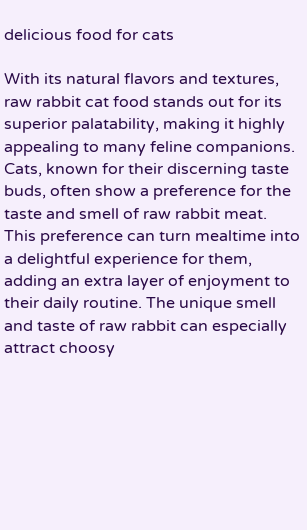delicious food for cats

With its natural flavors and textures, raw rabbit cat food stands out for its superior palatability, making it highly appealing to many feline companions. Cats, known for their discerning taste buds, often show a preference for the taste and smell of raw rabbit meat. This preference can turn mealtime into a delightful experience for them, adding an extra layer of enjoyment to their daily routine. The unique smell and taste of raw rabbit can especially attract choosy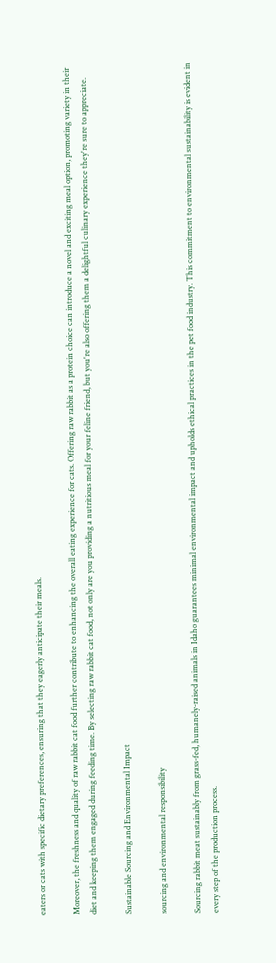eaters or cats with specific dietary preferences, ensuring that they eagerly anticipate their meals.

Moreover, the freshness and quality of raw rabbit cat food further contribute to enhancing the overall eating experience for cats. Offering raw rabbit as a protein choice can introduce a novel and exciting meal option, promoting variety in their diet and keeping them engaged during feeding time. By selecting raw rabbit cat food, not only are you providing a nutritious meal for your feline friend, but you're also offering them a delightful culinary experience they're sure to appreciate.

Sustainable Sourcing and Environmental Impact

sourcing and environmental responsibility

Sourcing rabbit meat sustainably from grass-fed, humanely-raised animals in Idaho guarantees minimal environmental impact and upholds ethical practices in the pet food industry. This commitment to environmental sustainability is evident in every step of the production process.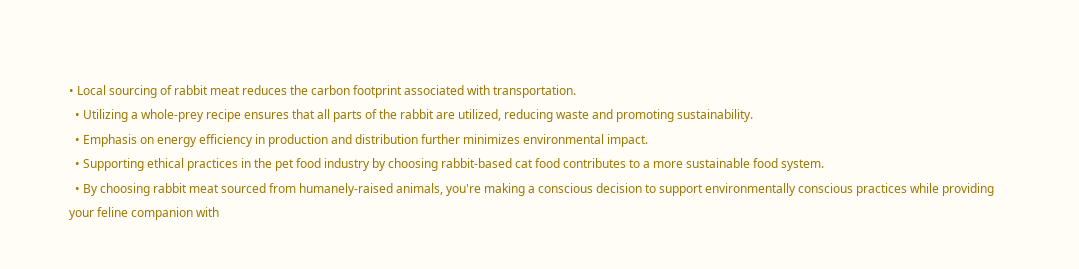• Local sourcing of rabbit meat reduces the carbon footprint associated with transportation.
  • Utilizing a whole-prey recipe ensures that all parts of the rabbit are utilized, reducing waste and promoting sustainability.
  • Emphasis on energy efficiency in production and distribution further minimizes environmental impact.
  • Supporting ethical practices in the pet food industry by choosing rabbit-based cat food contributes to a more sustainable food system.
  • By choosing rabbit meat sourced from humanely-raised animals, you're making a conscious decision to support environmentally conscious practices while providing your feline companion with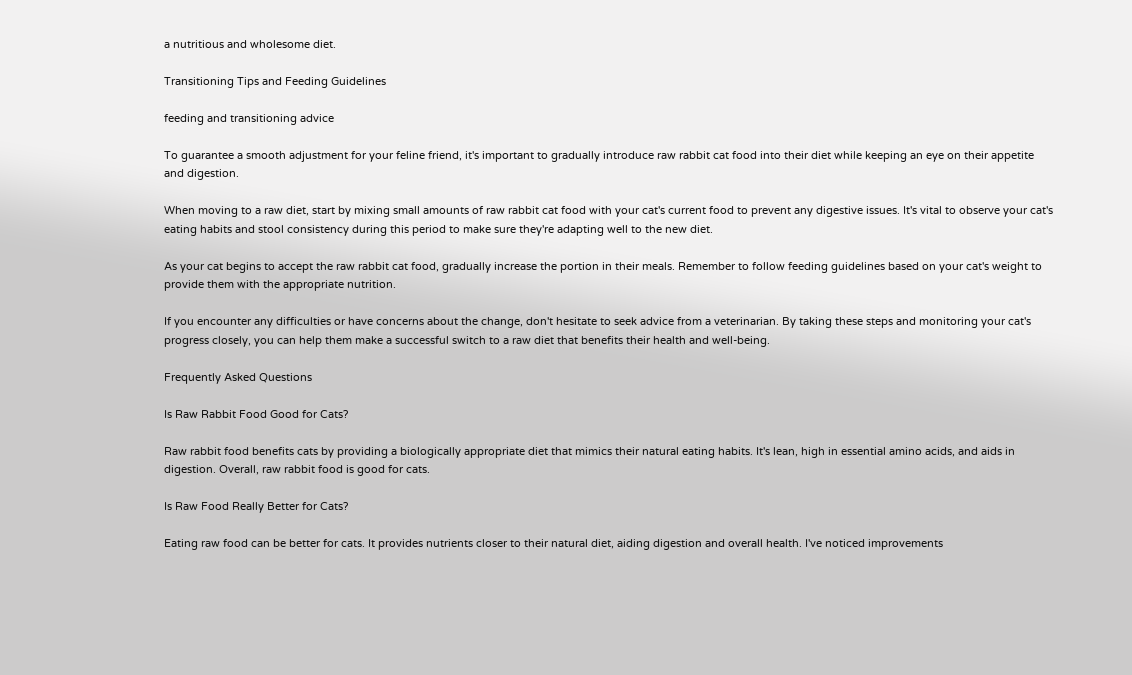a nutritious and wholesome diet.

Transitioning Tips and Feeding Guidelines

feeding and transitioning advice

To guarantee a smooth adjustment for your feline friend, it's important to gradually introduce raw rabbit cat food into their diet while keeping an eye on their appetite and digestion.

When moving to a raw diet, start by mixing small amounts of raw rabbit cat food with your cat's current food to prevent any digestive issues. It's vital to observe your cat's eating habits and stool consistency during this period to make sure they're adapting well to the new diet.

As your cat begins to accept the raw rabbit cat food, gradually increase the portion in their meals. Remember to follow feeding guidelines based on your cat's weight to provide them with the appropriate nutrition.

If you encounter any difficulties or have concerns about the change, don't hesitate to seek advice from a veterinarian. By taking these steps and monitoring your cat's progress closely, you can help them make a successful switch to a raw diet that benefits their health and well-being.

Frequently Asked Questions

Is Raw Rabbit Food Good for Cats?

Raw rabbit food benefits cats by providing a biologically appropriate diet that mimics their natural eating habits. It's lean, high in essential amino acids, and aids in digestion. Overall, raw rabbit food is good for cats.

Is Raw Food Really Better for Cats?

Eating raw food can be better for cats. It provides nutrients closer to their natural diet, aiding digestion and overall health. I've noticed improvements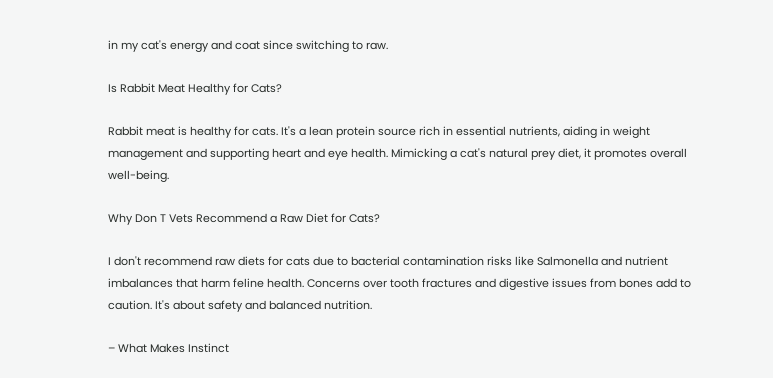in my cat's energy and coat since switching to raw.

Is Rabbit Meat Healthy for Cats?

Rabbit meat is healthy for cats. It's a lean protein source rich in essential nutrients, aiding in weight management and supporting heart and eye health. Mimicking a cat's natural prey diet, it promotes overall well-being.

Why Don T Vets Recommend a Raw Diet for Cats?

I don't recommend raw diets for cats due to bacterial contamination risks like Salmonella and nutrient imbalances that harm feline health. Concerns over tooth fractures and digestive issues from bones add to caution. It's about safety and balanced nutrition.

– What Makes Instinct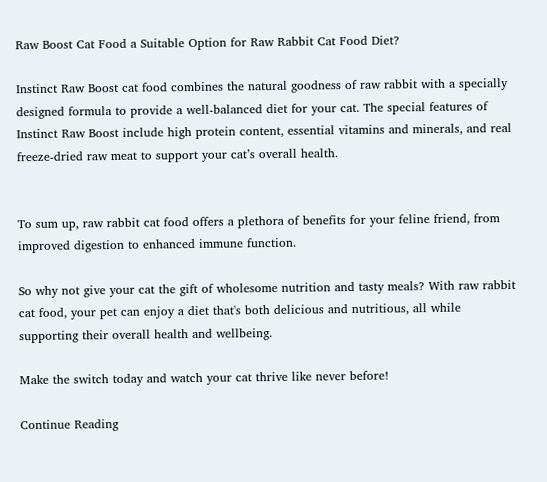Raw Boost Cat Food a Suitable Option for Raw Rabbit Cat Food Diet?

Instinct Raw Boost cat food combines the natural goodness of raw rabbit with a specially designed formula to provide a well-balanced diet for your cat. The special features of Instinct Raw Boost include high protein content, essential vitamins and minerals, and real freeze-dried raw meat to support your cat’s overall health.


To sum up, raw rabbit cat food offers a plethora of benefits for your feline friend, from improved digestion to enhanced immune function.

So why not give your cat the gift of wholesome nutrition and tasty meals? With raw rabbit cat food, your pet can enjoy a diet that's both delicious and nutritious, all while supporting their overall health and wellbeing.

Make the switch today and watch your cat thrive like never before!

Continue Reading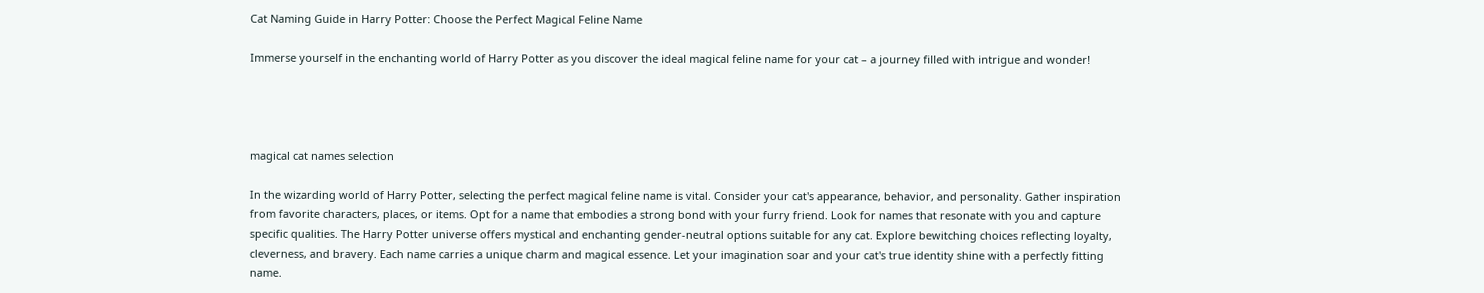Cat Naming Guide in Harry Potter: Choose the Perfect Magical Feline Name

Immerse yourself in the enchanting world of Harry Potter as you discover the ideal magical feline name for your cat – a journey filled with intrigue and wonder!




magical cat names selection

In the wizarding world of Harry Potter, selecting the perfect magical feline name is vital. Consider your cat's appearance, behavior, and personality. Gather inspiration from favorite characters, places, or items. Opt for a name that embodies a strong bond with your furry friend. Look for names that resonate with you and capture specific qualities. The Harry Potter universe offers mystical and enchanting gender-neutral options suitable for any cat. Explore bewitching choices reflecting loyalty, cleverness, and bravery. Each name carries a unique charm and magical essence. Let your imagination soar and your cat's true identity shine with a perfectly fitting name.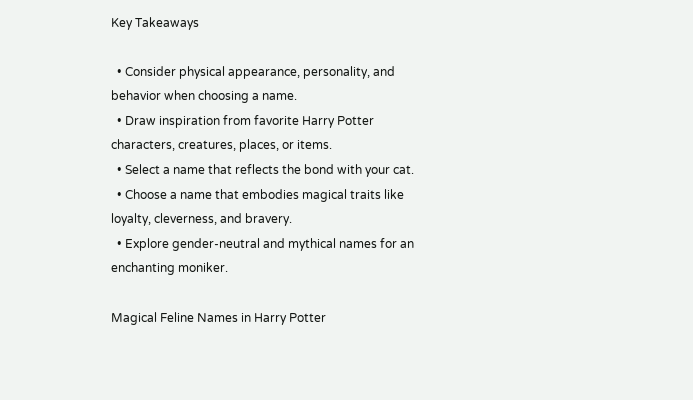Key Takeaways

  • Consider physical appearance, personality, and behavior when choosing a name.
  • Draw inspiration from favorite Harry Potter characters, creatures, places, or items.
  • Select a name that reflects the bond with your cat.
  • Choose a name that embodies magical traits like loyalty, cleverness, and bravery.
  • Explore gender-neutral and mythical names for an enchanting moniker.

Magical Feline Names in Harry Potter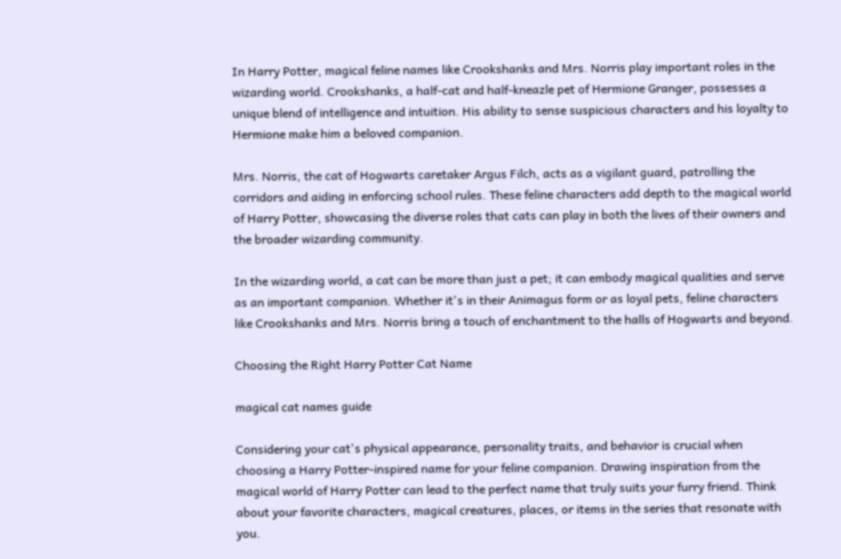In Harry Potter, magical feline names like Crookshanks and Mrs. Norris play important roles in the wizarding world. Crookshanks, a half-cat and half-kneazle pet of Hermione Granger, possesses a unique blend of intelligence and intuition. His ability to sense suspicious characters and his loyalty to Hermione make him a beloved companion.

Mrs. Norris, the cat of Hogwarts caretaker Argus Filch, acts as a vigilant guard, patrolling the corridors and aiding in enforcing school rules. These feline characters add depth to the magical world of Harry Potter, showcasing the diverse roles that cats can play in both the lives of their owners and the broader wizarding community.

In the wizarding world, a cat can be more than just a pet; it can embody magical qualities and serve as an important companion. Whether it's in their Animagus form or as loyal pets, feline characters like Crookshanks and Mrs. Norris bring a touch of enchantment to the halls of Hogwarts and beyond.

Choosing the Right Harry Potter Cat Name

magical cat names guide

Considering your cat's physical appearance, personality traits, and behavior is crucial when choosing a Harry Potter-inspired name for your feline companion. Drawing inspiration from the magical world of Harry Potter can lead to the perfect name that truly suits your furry friend. Think about your favorite characters, magical creatures, places, or items in the series that resonate with you.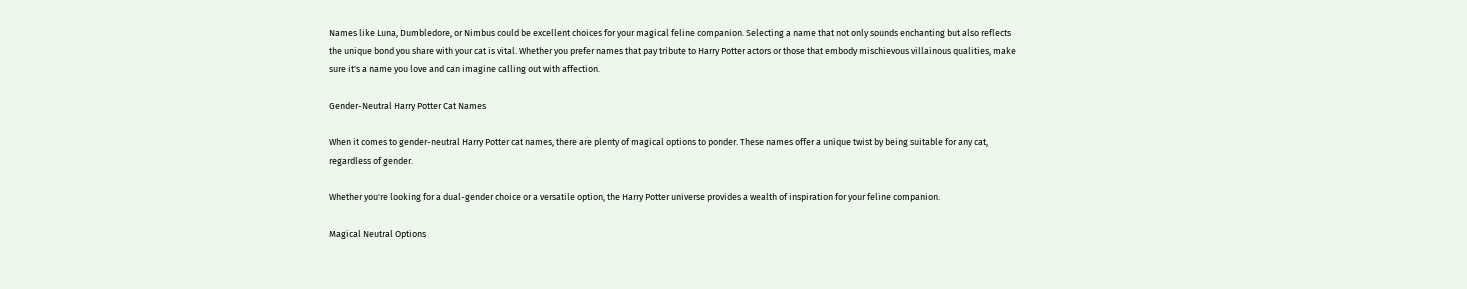Names like Luna, Dumbledore, or Nimbus could be excellent choices for your magical feline companion. Selecting a name that not only sounds enchanting but also reflects the unique bond you share with your cat is vital. Whether you prefer names that pay tribute to Harry Potter actors or those that embody mischievous villainous qualities, make sure it's a name you love and can imagine calling out with affection.

Gender-Neutral Harry Potter Cat Names

When it comes to gender-neutral Harry Potter cat names, there are plenty of magical options to ponder. These names offer a unique twist by being suitable for any cat, regardless of gender.

Whether you're looking for a dual-gender choice or a versatile option, the Harry Potter universe provides a wealth of inspiration for your feline companion.

Magical Neutral Options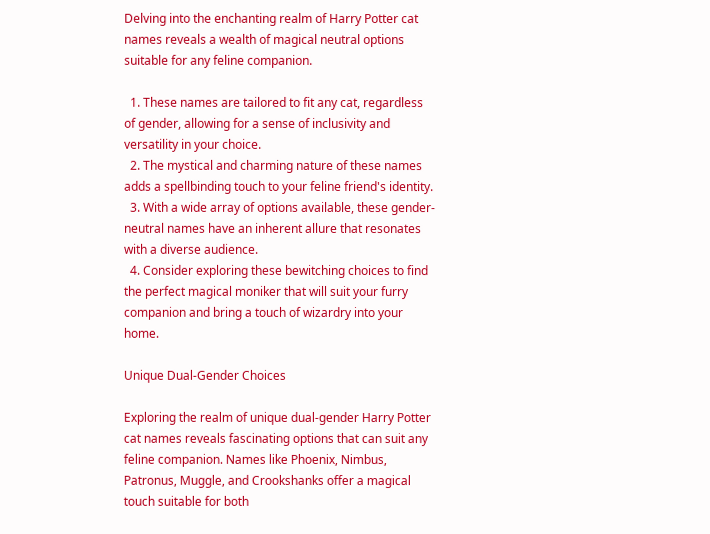Delving into the enchanting realm of Harry Potter cat names reveals a wealth of magical neutral options suitable for any feline companion.

  1. These names are tailored to fit any cat, regardless of gender, allowing for a sense of inclusivity and versatility in your choice.
  2. The mystical and charming nature of these names adds a spellbinding touch to your feline friend's identity.
  3. With a wide array of options available, these gender-neutral names have an inherent allure that resonates with a diverse audience.
  4. Consider exploring these bewitching choices to find the perfect magical moniker that will suit your furry companion and bring a touch of wizardry into your home.

Unique Dual-Gender Choices

Exploring the realm of unique dual-gender Harry Potter cat names reveals fascinating options that can suit any feline companion. Names like Phoenix, Nimbus, Patronus, Muggle, and Crookshanks offer a magical touch suitable for both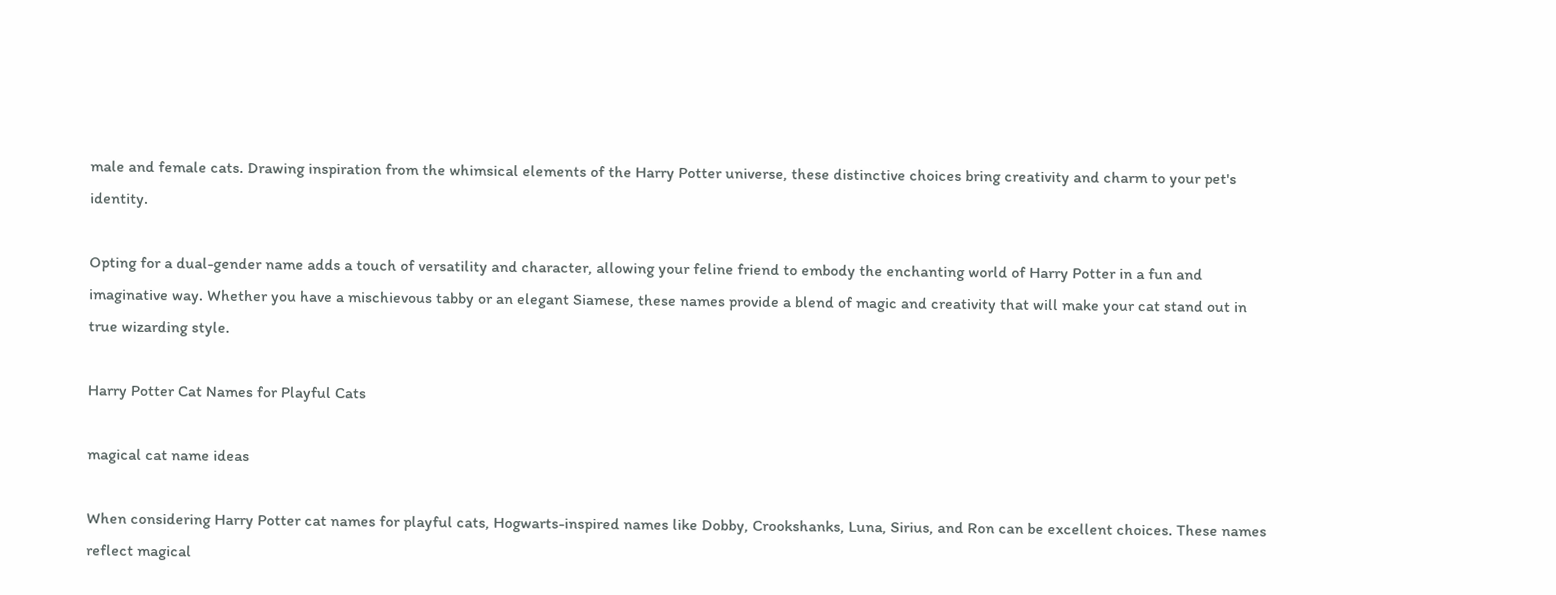male and female cats. Drawing inspiration from the whimsical elements of the Harry Potter universe, these distinctive choices bring creativity and charm to your pet's identity.

Opting for a dual-gender name adds a touch of versatility and character, allowing your feline friend to embody the enchanting world of Harry Potter in a fun and imaginative way. Whether you have a mischievous tabby or an elegant Siamese, these names provide a blend of magic and creativity that will make your cat stand out in true wizarding style.

Harry Potter Cat Names for Playful Cats

magical cat name ideas

When considering Harry Potter cat names for playful cats, Hogwarts-inspired names like Dobby, Crookshanks, Luna, Sirius, and Ron can be excellent choices. These names reflect magical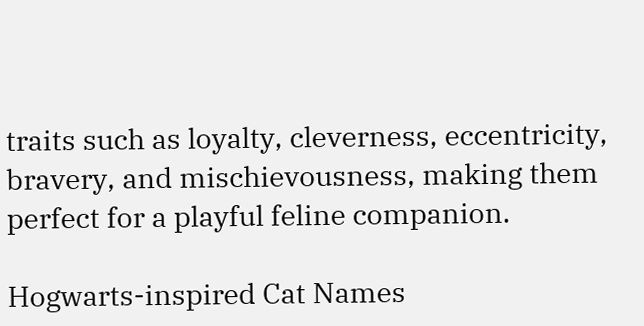traits such as loyalty, cleverness, eccentricity, bravery, and mischievousness, making them perfect for a playful feline companion.

Hogwarts-inspired Cat Names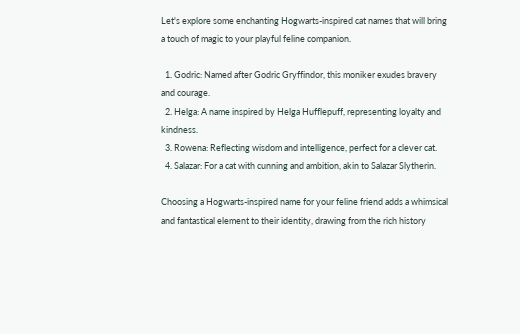Let's explore some enchanting Hogwarts-inspired cat names that will bring a touch of magic to your playful feline companion.

  1. Godric: Named after Godric Gryffindor, this moniker exudes bravery and courage.
  2. Helga: A name inspired by Helga Hufflepuff, representing loyalty and kindness.
  3. Rowena: Reflecting wisdom and intelligence, perfect for a clever cat.
  4. Salazar: For a cat with cunning and ambition, akin to Salazar Slytherin.

Choosing a Hogwarts-inspired name for your feline friend adds a whimsical and fantastical element to their identity, drawing from the rich history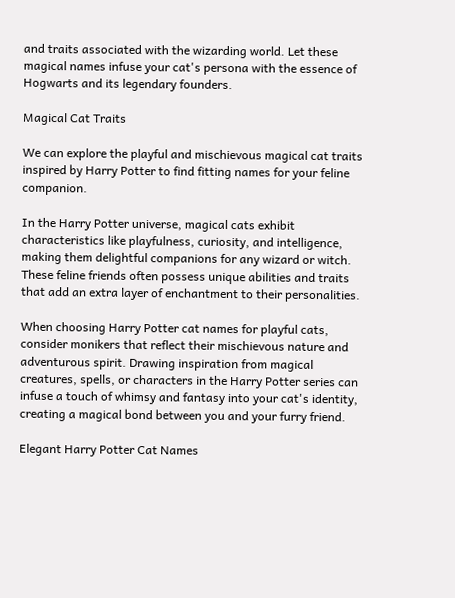and traits associated with the wizarding world. Let these magical names infuse your cat's persona with the essence of Hogwarts and its legendary founders.

Magical Cat Traits

We can explore the playful and mischievous magical cat traits inspired by Harry Potter to find fitting names for your feline companion.

In the Harry Potter universe, magical cats exhibit characteristics like playfulness, curiosity, and intelligence, making them delightful companions for any wizard or witch. These feline friends often possess unique abilities and traits that add an extra layer of enchantment to their personalities.

When choosing Harry Potter cat names for playful cats, consider monikers that reflect their mischievous nature and adventurous spirit. Drawing inspiration from magical creatures, spells, or characters in the Harry Potter series can infuse a touch of whimsy and fantasy into your cat's identity, creating a magical bond between you and your furry friend.

Elegant Harry Potter Cat Names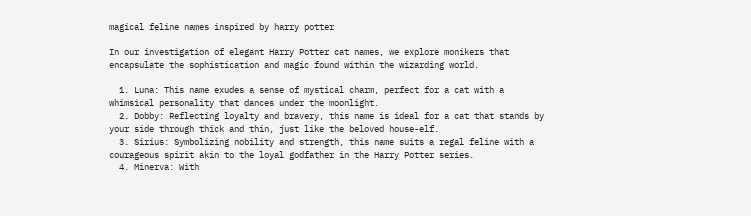magical feline names inspired by harry potter

In our investigation of elegant Harry Potter cat names, we explore monikers that encapsulate the sophistication and magic found within the wizarding world.

  1. Luna: This name exudes a sense of mystical charm, perfect for a cat with a whimsical personality that dances under the moonlight.
  2. Dobby: Reflecting loyalty and bravery, this name is ideal for a cat that stands by your side through thick and thin, just like the beloved house-elf.
  3. Sirius: Symbolizing nobility and strength, this name suits a regal feline with a courageous spirit akin to the loyal godfather in the Harry Potter series.
  4. Minerva: With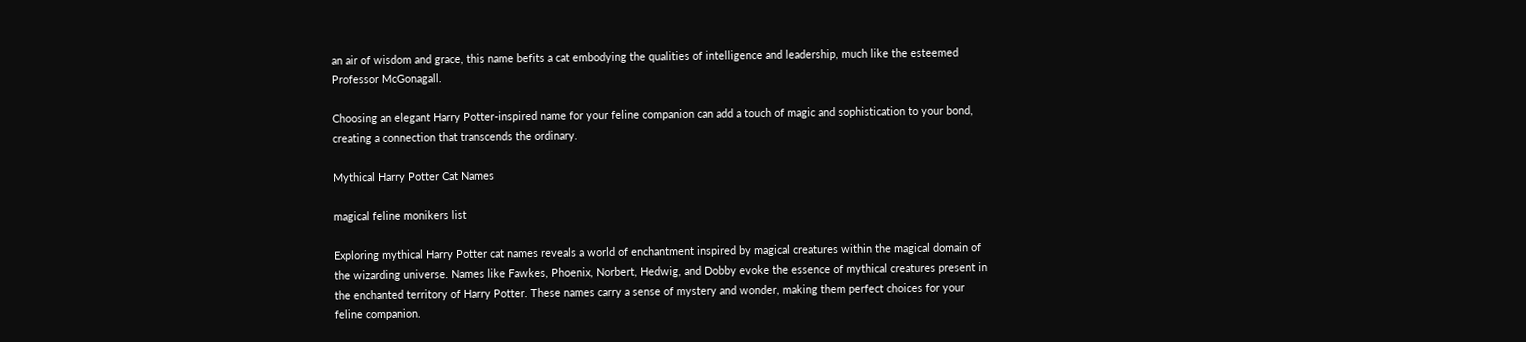an air of wisdom and grace, this name befits a cat embodying the qualities of intelligence and leadership, much like the esteemed Professor McGonagall.

Choosing an elegant Harry Potter-inspired name for your feline companion can add a touch of magic and sophistication to your bond, creating a connection that transcends the ordinary.

Mythical Harry Potter Cat Names

magical feline monikers list

Exploring mythical Harry Potter cat names reveals a world of enchantment inspired by magical creatures within the magical domain of the wizarding universe. Names like Fawkes, Phoenix, Norbert, Hedwig, and Dobby evoke the essence of mythical creatures present in the enchanted territory of Harry Potter. These names carry a sense of mystery and wonder, making them perfect choices for your feline companion.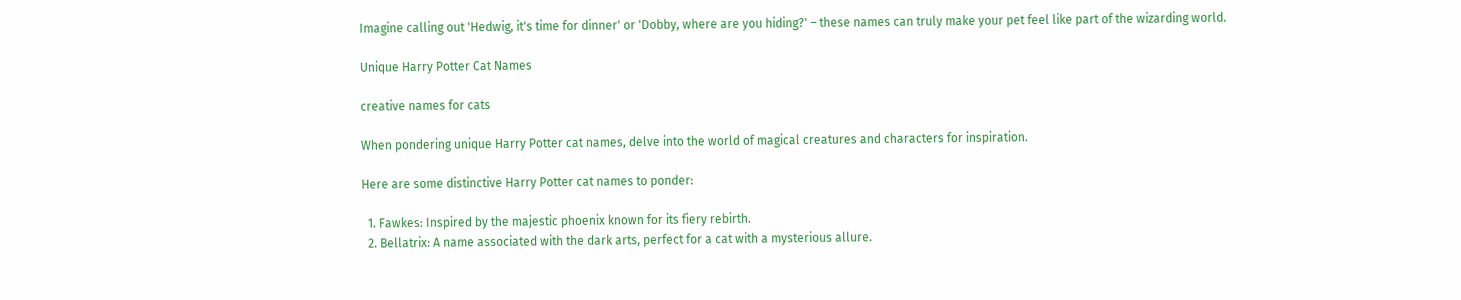Imagine calling out 'Hedwig, it's time for dinner' or 'Dobby, where are you hiding?' – these names can truly make your pet feel like part of the wizarding world.

Unique Harry Potter Cat Names

creative names for cats

When pondering unique Harry Potter cat names, delve into the world of magical creatures and characters for inspiration.

Here are some distinctive Harry Potter cat names to ponder:

  1. Fawkes: Inspired by the majestic phoenix known for its fiery rebirth.
  2. Bellatrix: A name associated with the dark arts, perfect for a cat with a mysterious allure.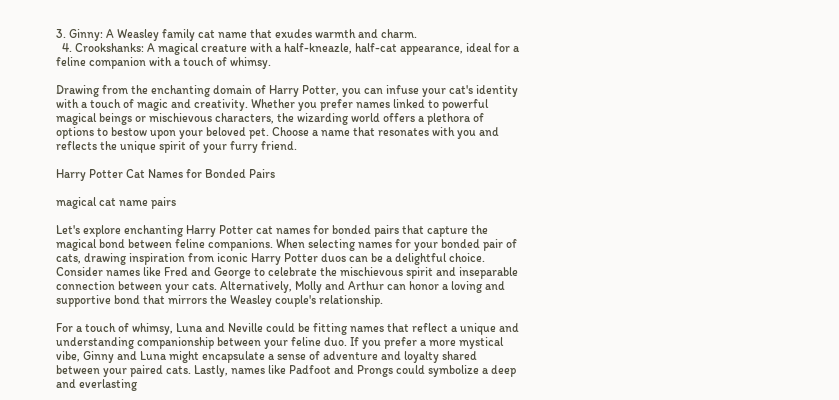3. Ginny: A Weasley family cat name that exudes warmth and charm.
  4. Crookshanks: A magical creature with a half-kneazle, half-cat appearance, ideal for a feline companion with a touch of whimsy.

Drawing from the enchanting domain of Harry Potter, you can infuse your cat's identity with a touch of magic and creativity. Whether you prefer names linked to powerful magical beings or mischievous characters, the wizarding world offers a plethora of options to bestow upon your beloved pet. Choose a name that resonates with you and reflects the unique spirit of your furry friend.

Harry Potter Cat Names for Bonded Pairs

magical cat name pairs

Let's explore enchanting Harry Potter cat names for bonded pairs that capture the magical bond between feline companions. When selecting names for your bonded pair of cats, drawing inspiration from iconic Harry Potter duos can be a delightful choice. Consider names like Fred and George to celebrate the mischievous spirit and inseparable connection between your cats. Alternatively, Molly and Arthur can honor a loving and supportive bond that mirrors the Weasley couple's relationship.

For a touch of whimsy, Luna and Neville could be fitting names that reflect a unique and understanding companionship between your feline duo. If you prefer a more mystical vibe, Ginny and Luna might encapsulate a sense of adventure and loyalty shared between your paired cats. Lastly, names like Padfoot and Prongs could symbolize a deep and everlasting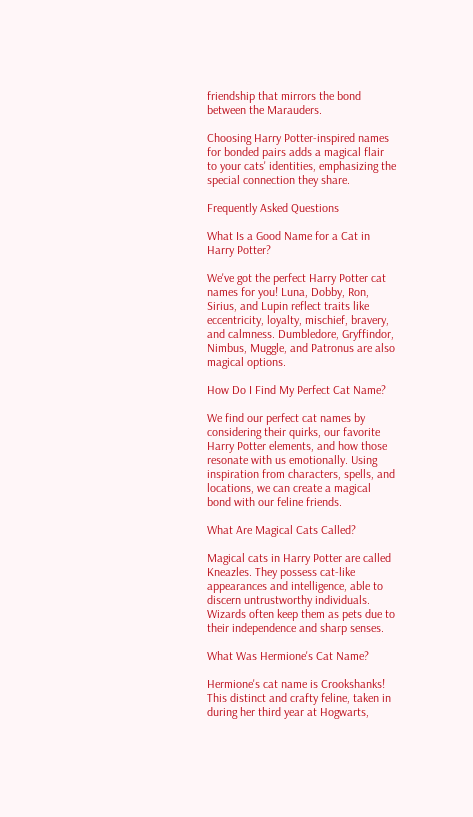friendship that mirrors the bond between the Marauders.

Choosing Harry Potter-inspired names for bonded pairs adds a magical flair to your cats' identities, emphasizing the special connection they share.

Frequently Asked Questions

What Is a Good Name for a Cat in Harry Potter?

We've got the perfect Harry Potter cat names for you! Luna, Dobby, Ron, Sirius, and Lupin reflect traits like eccentricity, loyalty, mischief, bravery, and calmness. Dumbledore, Gryffindor, Nimbus, Muggle, and Patronus are also magical options.

How Do I Find My Perfect Cat Name?

We find our perfect cat names by considering their quirks, our favorite Harry Potter elements, and how those resonate with us emotionally. Using inspiration from characters, spells, and locations, we can create a magical bond with our feline friends.

What Are Magical Cats Called?

Magical cats in Harry Potter are called Kneazles. They possess cat-like appearances and intelligence, able to discern untrustworthy individuals. Wizards often keep them as pets due to their independence and sharp senses.

What Was Hermione's Cat Name?

Hermione's cat name is Crookshanks! This distinct and crafty feline, taken in during her third year at Hogwarts,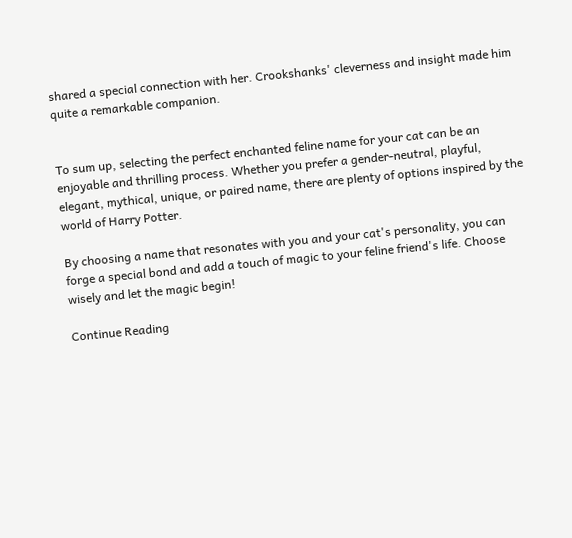shared a special connection with her. Crookshanks' cleverness and insight made him quite a remarkable companion.


To sum up, selecting the perfect enchanted feline name for your cat can be an enjoyable and thrilling process. Whether you prefer a gender-neutral, playful, elegant, mythical, unique, or paired name, there are plenty of options inspired by the world of Harry Potter.

By choosing a name that resonates with you and your cat's personality, you can forge a special bond and add a touch of magic to your feline friend's life. Choose wisely and let the magic begin!

Continue Reading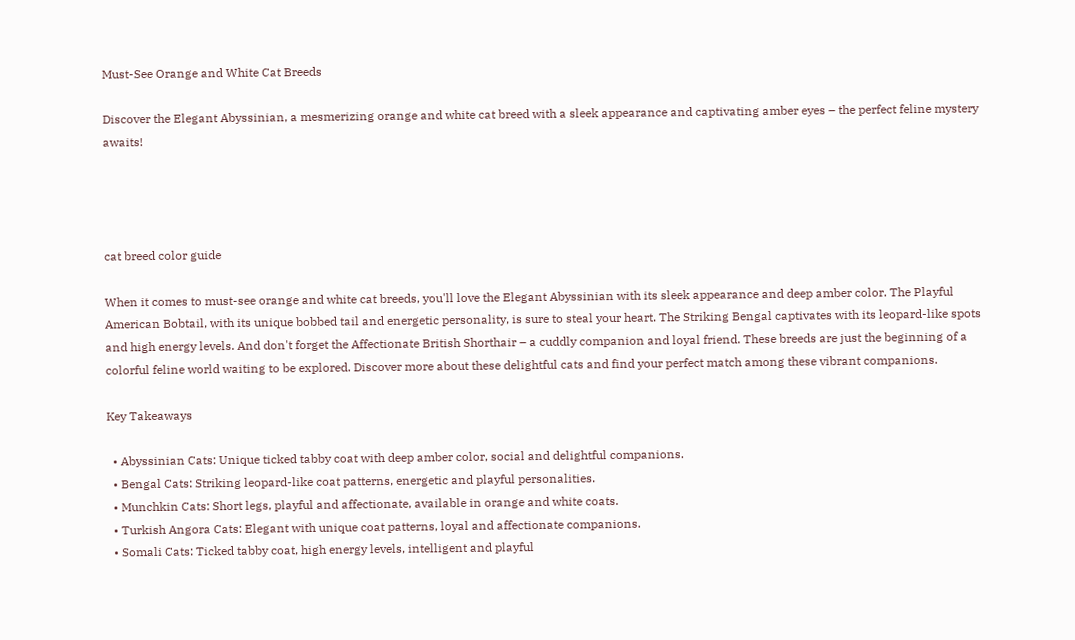Must-See Orange and White Cat Breeds

Discover the Elegant Abyssinian, a mesmerizing orange and white cat breed with a sleek appearance and captivating amber eyes – the perfect feline mystery awaits!




cat breed color guide

When it comes to must-see orange and white cat breeds, you'll love the Elegant Abyssinian with its sleek appearance and deep amber color. The Playful American Bobtail, with its unique bobbed tail and energetic personality, is sure to steal your heart. The Striking Bengal captivates with its leopard-like spots and high energy levels. And don't forget the Affectionate British Shorthair – a cuddly companion and loyal friend. These breeds are just the beginning of a colorful feline world waiting to be explored. Discover more about these delightful cats and find your perfect match among these vibrant companions.

Key Takeaways

  • Abyssinian Cats: Unique ticked tabby coat with deep amber color, social and delightful companions.
  • Bengal Cats: Striking leopard-like coat patterns, energetic and playful personalities.
  • Munchkin Cats: Short legs, playful and affectionate, available in orange and white coats.
  • Turkish Angora Cats: Elegant with unique coat patterns, loyal and affectionate companions.
  • Somali Cats: Ticked tabby coat, high energy levels, intelligent and playful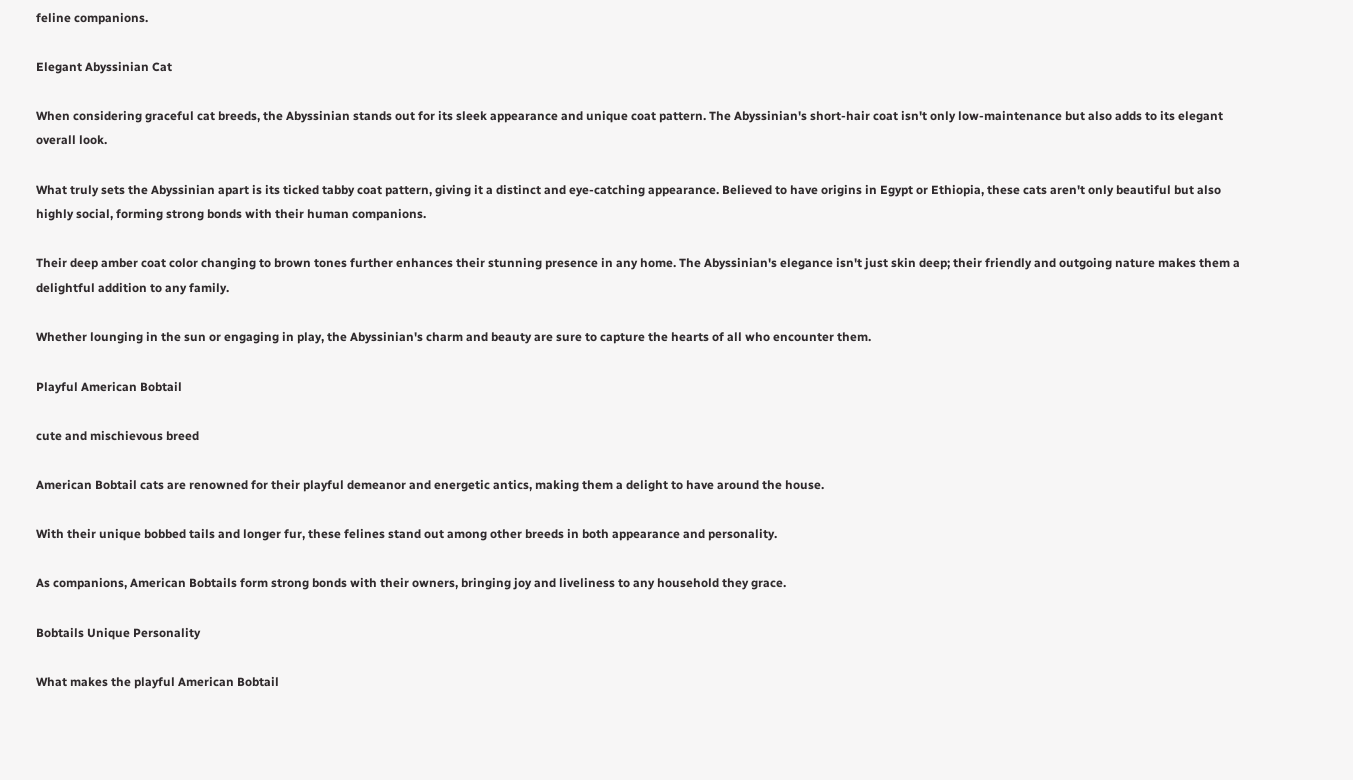feline companions.

Elegant Abyssinian Cat

When considering graceful cat breeds, the Abyssinian stands out for its sleek appearance and unique coat pattern. The Abyssinian's short-hair coat isn't only low-maintenance but also adds to its elegant overall look.

What truly sets the Abyssinian apart is its ticked tabby coat pattern, giving it a distinct and eye-catching appearance. Believed to have origins in Egypt or Ethiopia, these cats aren't only beautiful but also highly social, forming strong bonds with their human companions.

Their deep amber coat color changing to brown tones further enhances their stunning presence in any home. The Abyssinian's elegance isn't just skin deep; their friendly and outgoing nature makes them a delightful addition to any family.

Whether lounging in the sun or engaging in play, the Abyssinian's charm and beauty are sure to capture the hearts of all who encounter them.

Playful American Bobtail

cute and mischievous breed

American Bobtail cats are renowned for their playful demeanor and energetic antics, making them a delight to have around the house.

With their unique bobbed tails and longer fur, these felines stand out among other breeds in both appearance and personality.

As companions, American Bobtails form strong bonds with their owners, bringing joy and liveliness to any household they grace.

Bobtails Unique Personality

What makes the playful American Bobtail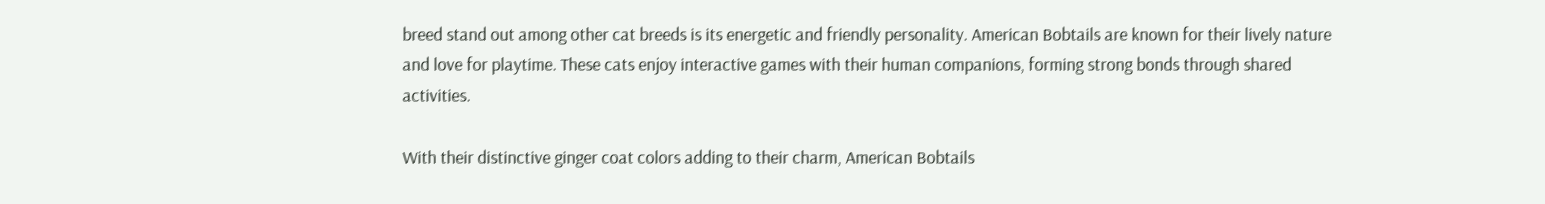breed stand out among other cat breeds is its energetic and friendly personality. American Bobtails are known for their lively nature and love for playtime. These cats enjoy interactive games with their human companions, forming strong bonds through shared activities.

With their distinctive ginger coat colors adding to their charm, American Bobtails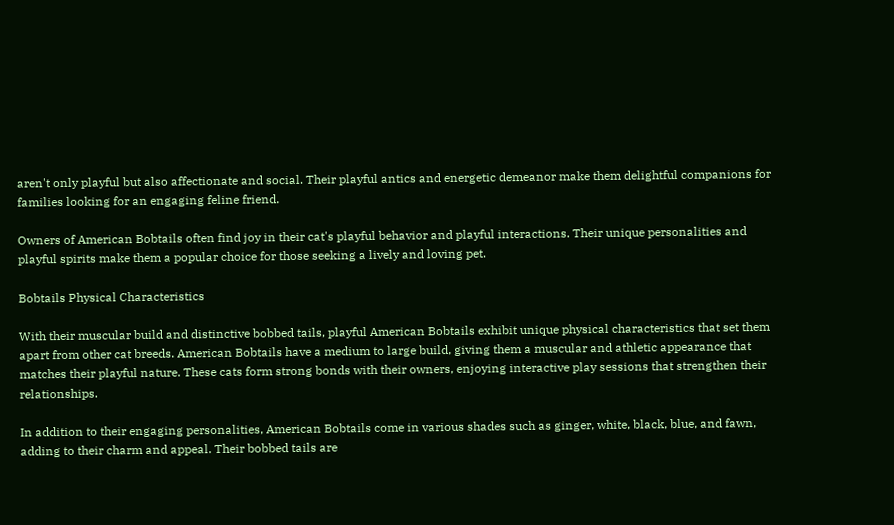aren't only playful but also affectionate and social. Their playful antics and energetic demeanor make them delightful companions for families looking for an engaging feline friend.

Owners of American Bobtails often find joy in their cat's playful behavior and playful interactions. Their unique personalities and playful spirits make them a popular choice for those seeking a lively and loving pet.

Bobtails Physical Characteristics

With their muscular build and distinctive bobbed tails, playful American Bobtails exhibit unique physical characteristics that set them apart from other cat breeds. American Bobtails have a medium to large build, giving them a muscular and athletic appearance that matches their playful nature. These cats form strong bonds with their owners, enjoying interactive play sessions that strengthen their relationships.

In addition to their engaging personalities, American Bobtails come in various shades such as ginger, white, black, blue, and fawn, adding to their charm and appeal. Their bobbed tails are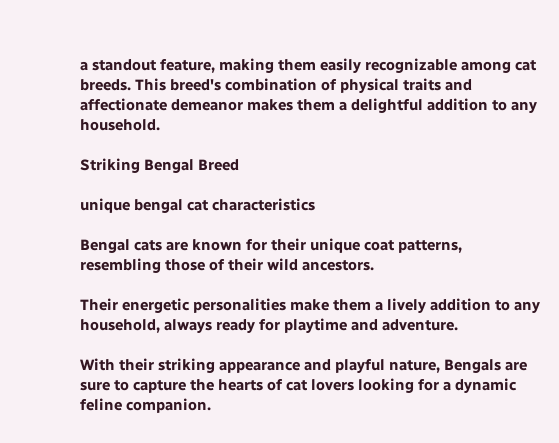a standout feature, making them easily recognizable among cat breeds. This breed's combination of physical traits and affectionate demeanor makes them a delightful addition to any household.

Striking Bengal Breed

unique bengal cat characteristics

Bengal cats are known for their unique coat patterns, resembling those of their wild ancestors.

Their energetic personalities make them a lively addition to any household, always ready for playtime and adventure.

With their striking appearance and playful nature, Bengals are sure to capture the hearts of cat lovers looking for a dynamic feline companion.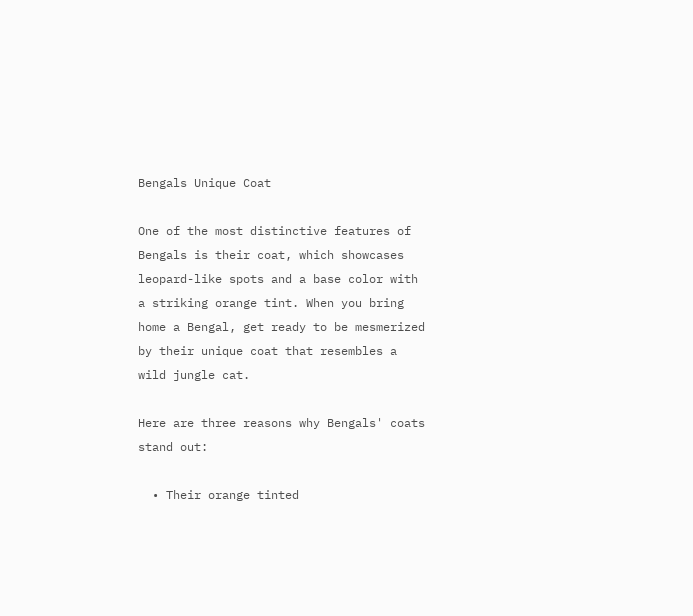Bengals Unique Coat

One of the most distinctive features of Bengals is their coat, which showcases leopard-like spots and a base color with a striking orange tint. When you bring home a Bengal, get ready to be mesmerized by their unique coat that resembles a wild jungle cat.

Here are three reasons why Bengals' coats stand out:

  • Their orange tinted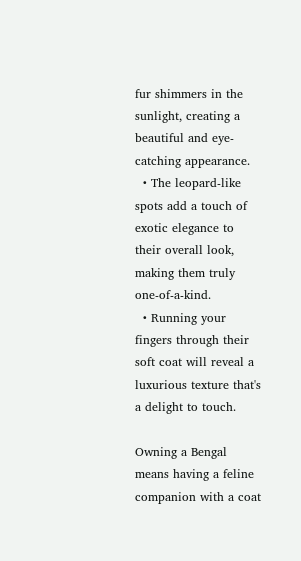fur shimmers in the sunlight, creating a beautiful and eye-catching appearance.
  • The leopard-like spots add a touch of exotic elegance to their overall look, making them truly one-of-a-kind.
  • Running your fingers through their soft coat will reveal a luxurious texture that's a delight to touch.

Owning a Bengal means having a feline companion with a coat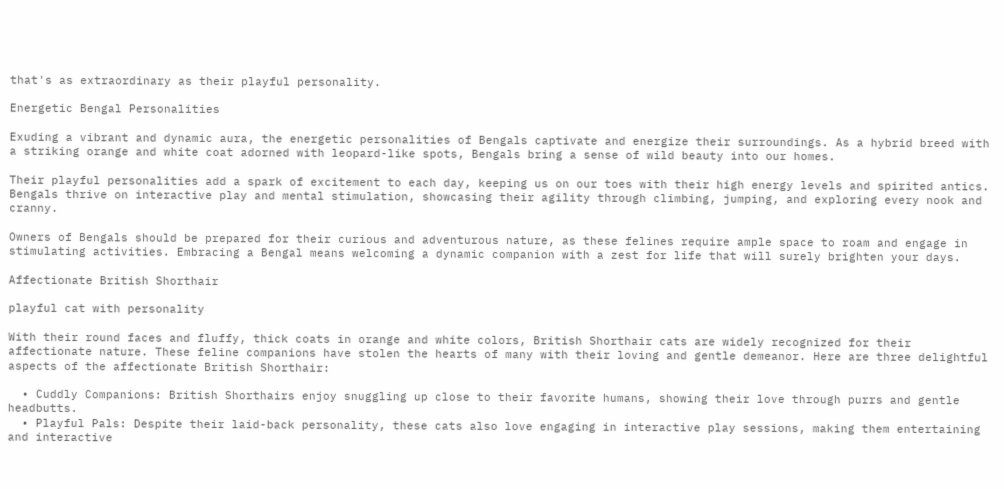that's as extraordinary as their playful personality.

Energetic Bengal Personalities

Exuding a vibrant and dynamic aura, the energetic personalities of Bengals captivate and energize their surroundings. As a hybrid breed with a striking orange and white coat adorned with leopard-like spots, Bengals bring a sense of wild beauty into our homes.

Their playful personalities add a spark of excitement to each day, keeping us on our toes with their high energy levels and spirited antics. Bengals thrive on interactive play and mental stimulation, showcasing their agility through climbing, jumping, and exploring every nook and cranny.

Owners of Bengals should be prepared for their curious and adventurous nature, as these felines require ample space to roam and engage in stimulating activities. Embracing a Bengal means welcoming a dynamic companion with a zest for life that will surely brighten your days.

Affectionate British Shorthair

playful cat with personality

With their round faces and fluffy, thick coats in orange and white colors, British Shorthair cats are widely recognized for their affectionate nature. These feline companions have stolen the hearts of many with their loving and gentle demeanor. Here are three delightful aspects of the affectionate British Shorthair:

  • Cuddly Companions: British Shorthairs enjoy snuggling up close to their favorite humans, showing their love through purrs and gentle headbutts.
  • Playful Pals: Despite their laid-back personality, these cats also love engaging in interactive play sessions, making them entertaining and interactive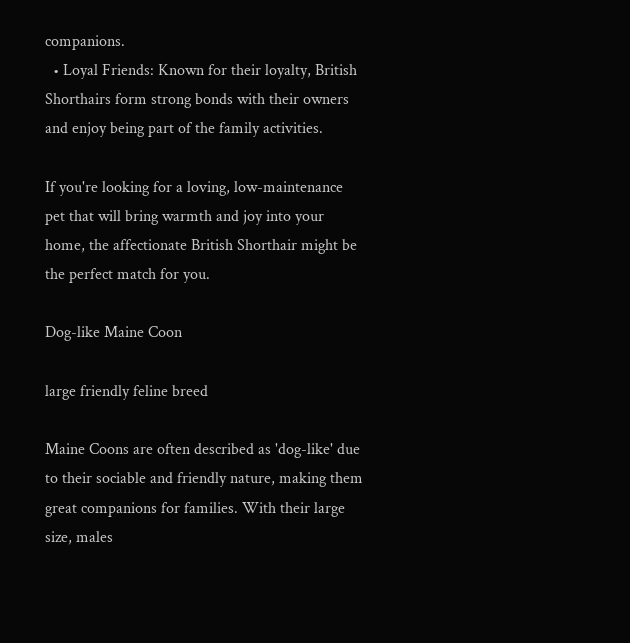companions.
  • Loyal Friends: Known for their loyalty, British Shorthairs form strong bonds with their owners and enjoy being part of the family activities.

If you're looking for a loving, low-maintenance pet that will bring warmth and joy into your home, the affectionate British Shorthair might be the perfect match for you.

Dog-like Maine Coon

large friendly feline breed

Maine Coons are often described as 'dog-like' due to their sociable and friendly nature, making them great companions for families. With their large size, males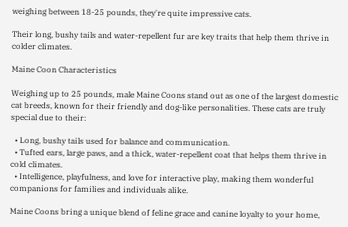weighing between 18-25 pounds, they're quite impressive cats.

Their long, bushy tails and water-repellent fur are key traits that help them thrive in colder climates.

Maine Coon Characteristics

Weighing up to 25 pounds, male Maine Coons stand out as one of the largest domestic cat breeds, known for their friendly and dog-like personalities. These cats are truly special due to their:

  • Long, bushy tails used for balance and communication.
  • Tufted ears, large paws, and a thick, water-repellent coat that helps them thrive in cold climates.
  • Intelligence, playfulness, and love for interactive play, making them wonderful companions for families and individuals alike.

Maine Coons bring a unique blend of feline grace and canine loyalty to your home,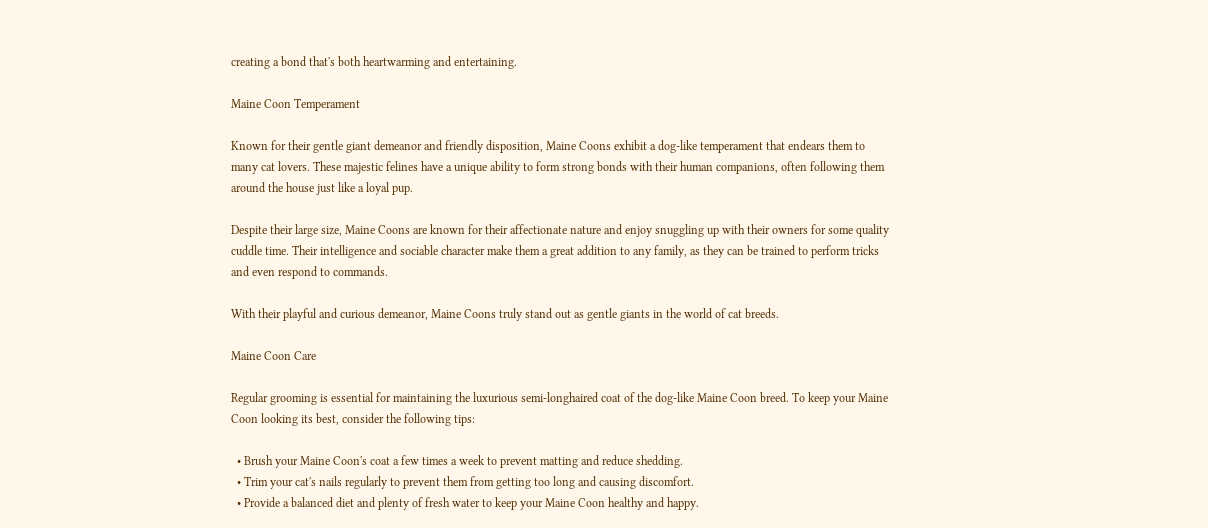creating a bond that's both heartwarming and entertaining.

Maine Coon Temperament

Known for their gentle giant demeanor and friendly disposition, Maine Coons exhibit a dog-like temperament that endears them to many cat lovers. These majestic felines have a unique ability to form strong bonds with their human companions, often following them around the house just like a loyal pup.

Despite their large size, Maine Coons are known for their affectionate nature and enjoy snuggling up with their owners for some quality cuddle time. Their intelligence and sociable character make them a great addition to any family, as they can be trained to perform tricks and even respond to commands.

With their playful and curious demeanor, Maine Coons truly stand out as gentle giants in the world of cat breeds.

Maine Coon Care

Regular grooming is essential for maintaining the luxurious semi-longhaired coat of the dog-like Maine Coon breed. To keep your Maine Coon looking its best, consider the following tips:

  • Brush your Maine Coon's coat a few times a week to prevent matting and reduce shedding.
  • Trim your cat's nails regularly to prevent them from getting too long and causing discomfort.
  • Provide a balanced diet and plenty of fresh water to keep your Maine Coon healthy and happy.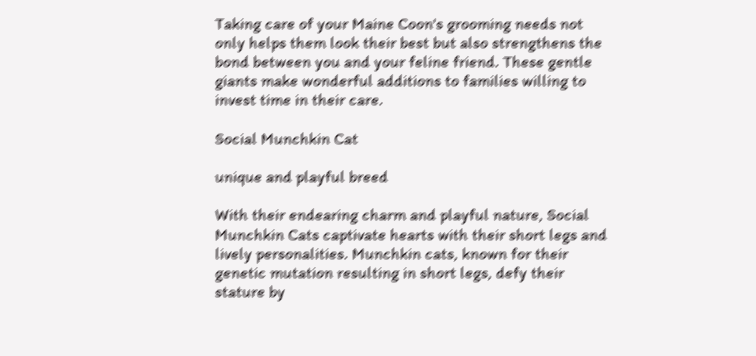Taking care of your Maine Coon's grooming needs not only helps them look their best but also strengthens the bond between you and your feline friend. These gentle giants make wonderful additions to families willing to invest time in their care.

Social Munchkin Cat

unique and playful breed

With their endearing charm and playful nature, Social Munchkin Cats captivate hearts with their short legs and lively personalities. Munchkin cats, known for their genetic mutation resulting in short legs, defy their stature by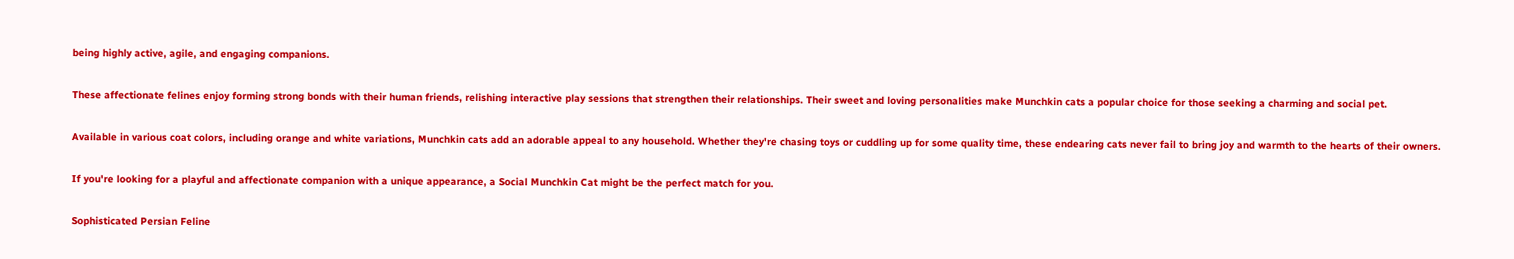being highly active, agile, and engaging companions.

These affectionate felines enjoy forming strong bonds with their human friends, relishing interactive play sessions that strengthen their relationships. Their sweet and loving personalities make Munchkin cats a popular choice for those seeking a charming and social pet.

Available in various coat colors, including orange and white variations, Munchkin cats add an adorable appeal to any household. Whether they're chasing toys or cuddling up for some quality time, these endearing cats never fail to bring joy and warmth to the hearts of their owners.

If you're looking for a playful and affectionate companion with a unique appearance, a Social Munchkin Cat might be the perfect match for you.

Sophisticated Persian Feline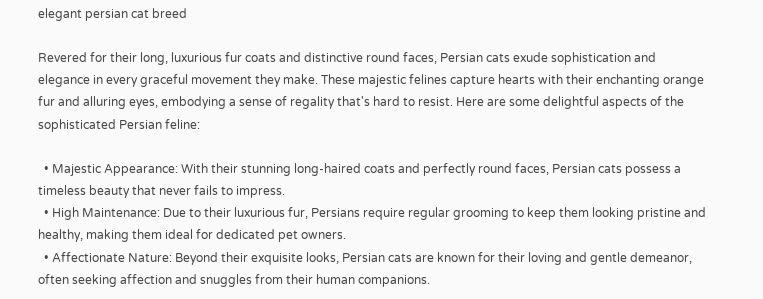elegant persian cat breed

Revered for their long, luxurious fur coats and distinctive round faces, Persian cats exude sophistication and elegance in every graceful movement they make. These majestic felines capture hearts with their enchanting orange fur and alluring eyes, embodying a sense of regality that's hard to resist. Here are some delightful aspects of the sophisticated Persian feline:

  • Majestic Appearance: With their stunning long-haired coats and perfectly round faces, Persian cats possess a timeless beauty that never fails to impress.
  • High Maintenance: Due to their luxurious fur, Persians require regular grooming to keep them looking pristine and healthy, making them ideal for dedicated pet owners.
  • Affectionate Nature: Beyond their exquisite looks, Persian cats are known for their loving and gentle demeanor, often seeking affection and snuggles from their human companions.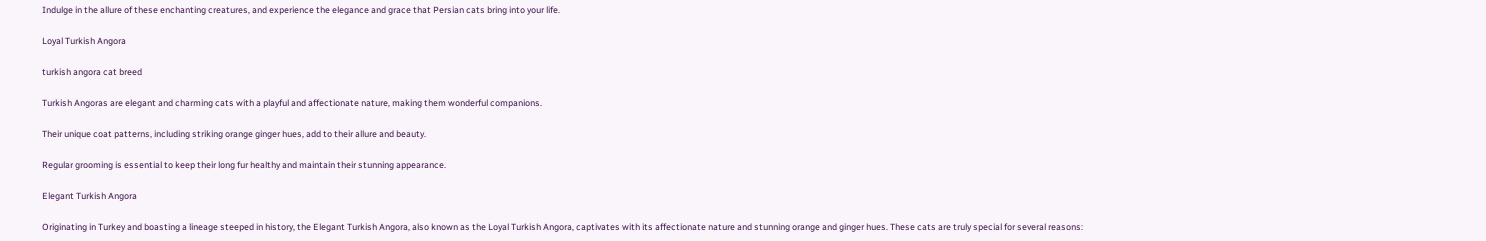Indulge in the allure of these enchanting creatures, and experience the elegance and grace that Persian cats bring into your life.

Loyal Turkish Angora

turkish angora cat breed

Turkish Angoras are elegant and charming cats with a playful and affectionate nature, making them wonderful companions.

Their unique coat patterns, including striking orange ginger hues, add to their allure and beauty.

Regular grooming is essential to keep their long fur healthy and maintain their stunning appearance.

Elegant Turkish Angora

Originating in Turkey and boasting a lineage steeped in history, the Elegant Turkish Angora, also known as the Loyal Turkish Angora, captivates with its affectionate nature and stunning orange and ginger hues. These cats are truly special for several reasons: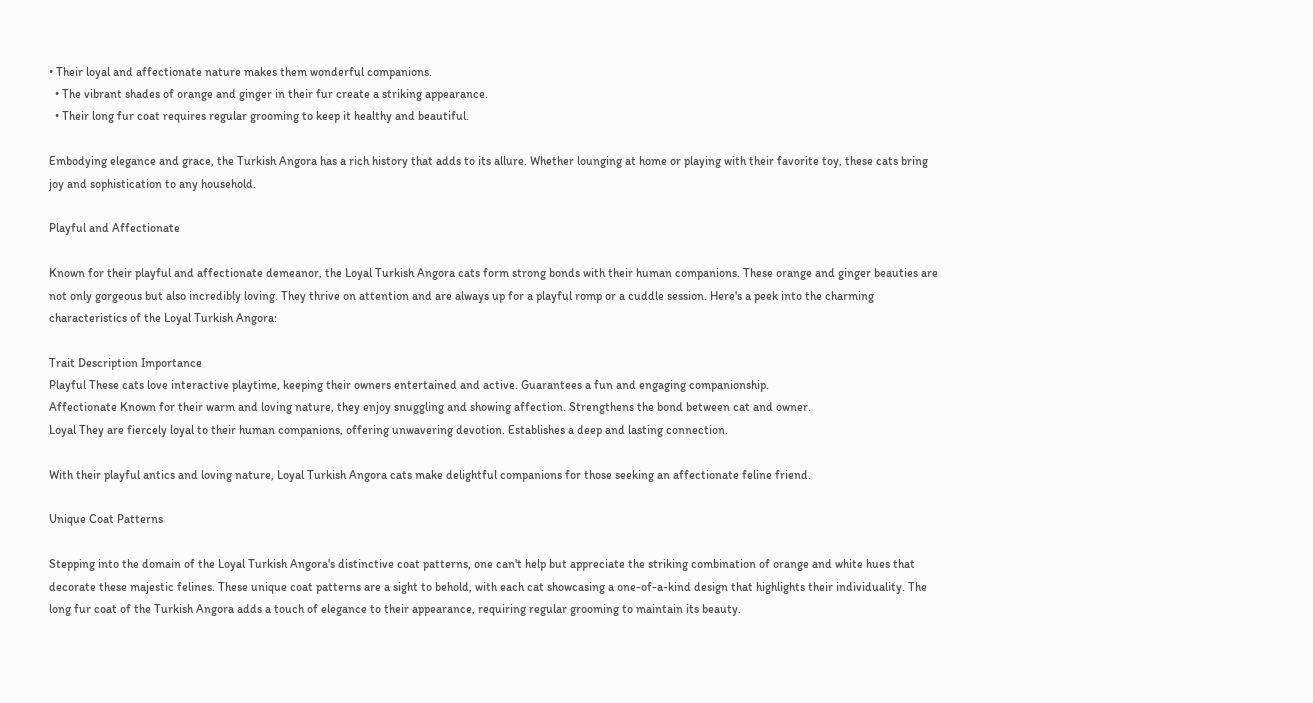• Their loyal and affectionate nature makes them wonderful companions.
  • The vibrant shades of orange and ginger in their fur create a striking appearance.
  • Their long fur coat requires regular grooming to keep it healthy and beautiful.

Embodying elegance and grace, the Turkish Angora has a rich history that adds to its allure. Whether lounging at home or playing with their favorite toy, these cats bring joy and sophistication to any household.

Playful and Affectionate

Known for their playful and affectionate demeanor, the Loyal Turkish Angora cats form strong bonds with their human companions. These orange and ginger beauties are not only gorgeous but also incredibly loving. They thrive on attention and are always up for a playful romp or a cuddle session. Here's a peek into the charming characteristics of the Loyal Turkish Angora:

Trait Description Importance
Playful These cats love interactive playtime, keeping their owners entertained and active. Guarantees a fun and engaging companionship.
Affectionate Known for their warm and loving nature, they enjoy snuggling and showing affection. Strengthens the bond between cat and owner.
Loyal They are fiercely loyal to their human companions, offering unwavering devotion. Establishes a deep and lasting connection.

With their playful antics and loving nature, Loyal Turkish Angora cats make delightful companions for those seeking an affectionate feline friend.

Unique Coat Patterns

Stepping into the domain of the Loyal Turkish Angora's distinctive coat patterns, one can't help but appreciate the striking combination of orange and white hues that decorate these majestic felines. These unique coat patterns are a sight to behold, with each cat showcasing a one-of-a-kind design that highlights their individuality. The long fur coat of the Turkish Angora adds a touch of elegance to their appearance, requiring regular grooming to maintain its beauty.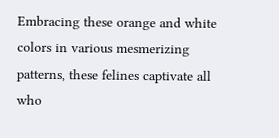Embracing these orange and white colors in various mesmerizing patterns, these felines captivate all who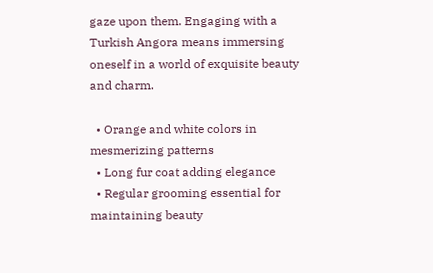gaze upon them. Engaging with a Turkish Angora means immersing oneself in a world of exquisite beauty and charm.

  • Orange and white colors in mesmerizing patterns
  • Long fur coat adding elegance
  • Regular grooming essential for maintaining beauty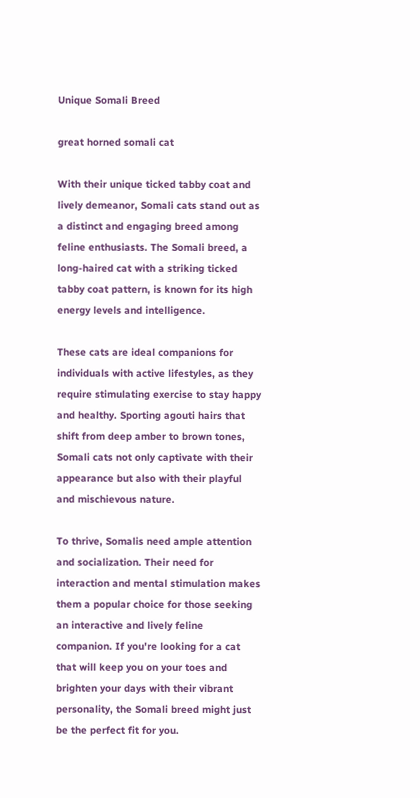Unique Somali Breed

great horned somali cat

With their unique ticked tabby coat and lively demeanor, Somali cats stand out as a distinct and engaging breed among feline enthusiasts. The Somali breed, a long-haired cat with a striking ticked tabby coat pattern, is known for its high energy levels and intelligence.

These cats are ideal companions for individuals with active lifestyles, as they require stimulating exercise to stay happy and healthy. Sporting agouti hairs that shift from deep amber to brown tones, Somali cats not only captivate with their appearance but also with their playful and mischievous nature.

To thrive, Somalis need ample attention and socialization. Their need for interaction and mental stimulation makes them a popular choice for those seeking an interactive and lively feline companion. If you're looking for a cat that will keep you on your toes and brighten your days with their vibrant personality, the Somali breed might just be the perfect fit for you.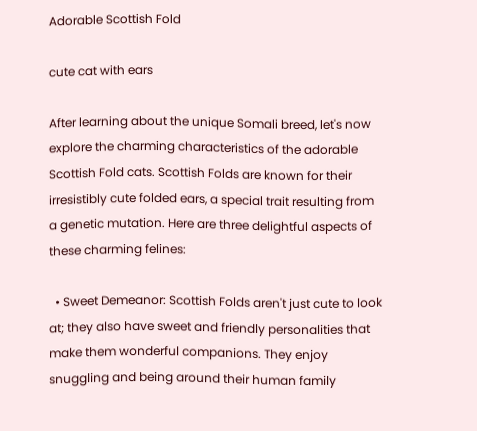Adorable Scottish Fold

cute cat with ears

After learning about the unique Somali breed, let's now explore the charming characteristics of the adorable Scottish Fold cats. Scottish Folds are known for their irresistibly cute folded ears, a special trait resulting from a genetic mutation. Here are three delightful aspects of these charming felines:

  • Sweet Demeanor: Scottish Folds aren't just cute to look at; they also have sweet and friendly personalities that make them wonderful companions. They enjoy snuggling and being around their human family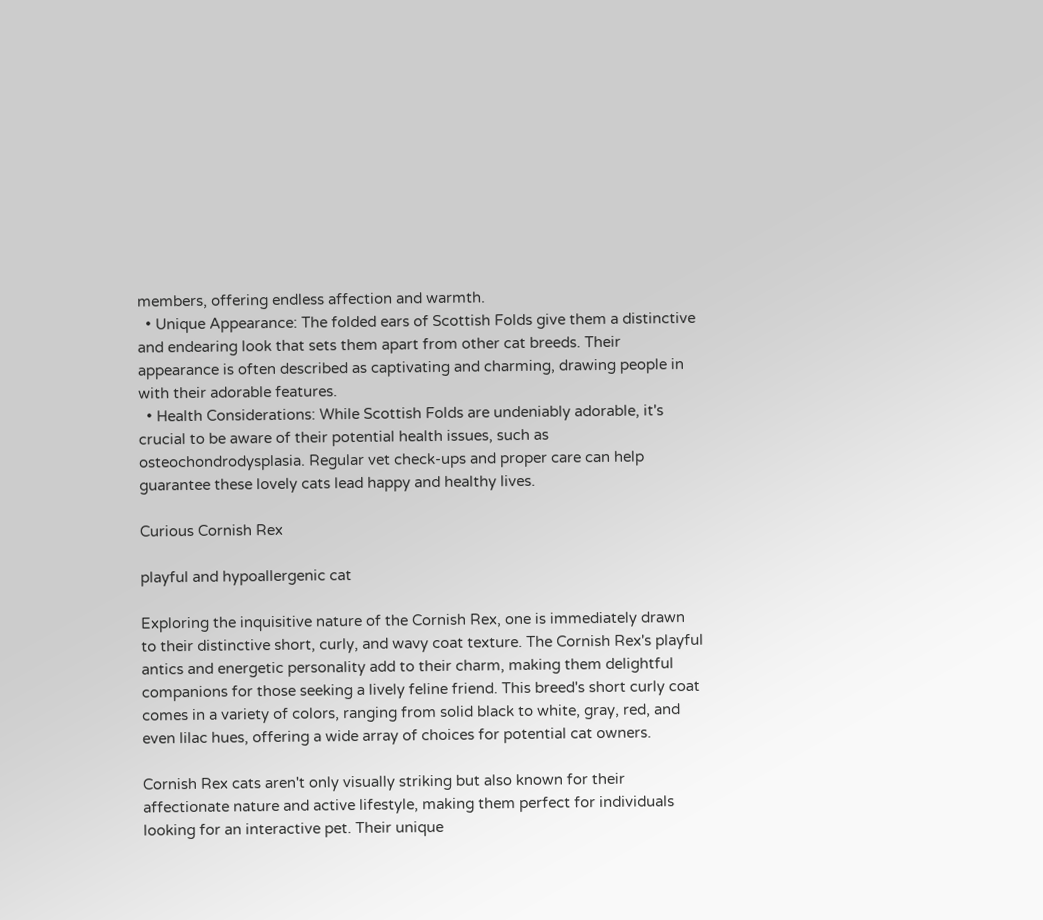members, offering endless affection and warmth.
  • Unique Appearance: The folded ears of Scottish Folds give them a distinctive and endearing look that sets them apart from other cat breeds. Their appearance is often described as captivating and charming, drawing people in with their adorable features.
  • Health Considerations: While Scottish Folds are undeniably adorable, it's crucial to be aware of their potential health issues, such as osteochondrodysplasia. Regular vet check-ups and proper care can help guarantee these lovely cats lead happy and healthy lives.

Curious Cornish Rex

playful and hypoallergenic cat

Exploring the inquisitive nature of the Cornish Rex, one is immediately drawn to their distinctive short, curly, and wavy coat texture. The Cornish Rex's playful antics and energetic personality add to their charm, making them delightful companions for those seeking a lively feline friend. This breed's short curly coat comes in a variety of colors, ranging from solid black to white, gray, red, and even lilac hues, offering a wide array of choices for potential cat owners.

Cornish Rex cats aren't only visually striking but also known for their affectionate nature and active lifestyle, making them perfect for individuals looking for an interactive pet. Their unique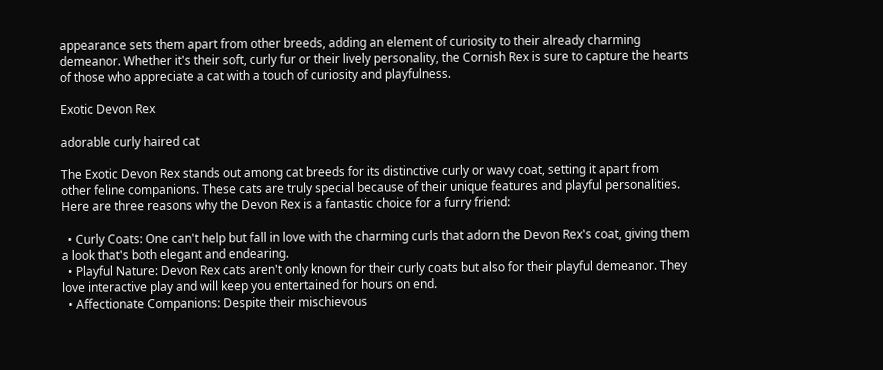appearance sets them apart from other breeds, adding an element of curiosity to their already charming demeanor. Whether it's their soft, curly fur or their lively personality, the Cornish Rex is sure to capture the hearts of those who appreciate a cat with a touch of curiosity and playfulness.

Exotic Devon Rex

adorable curly haired cat

The Exotic Devon Rex stands out among cat breeds for its distinctive curly or wavy coat, setting it apart from other feline companions. These cats are truly special because of their unique features and playful personalities. Here are three reasons why the Devon Rex is a fantastic choice for a furry friend:

  • Curly Coats: One can't help but fall in love with the charming curls that adorn the Devon Rex's coat, giving them a look that's both elegant and endearing.
  • Playful Nature: Devon Rex cats aren't only known for their curly coats but also for their playful demeanor. They love interactive play and will keep you entertained for hours on end.
  • Affectionate Companions: Despite their mischievous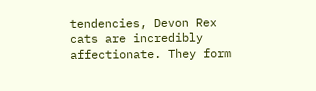tendencies, Devon Rex cats are incredibly affectionate. They form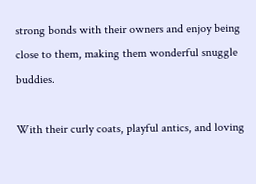strong bonds with their owners and enjoy being close to them, making them wonderful snuggle buddies.

With their curly coats, playful antics, and loving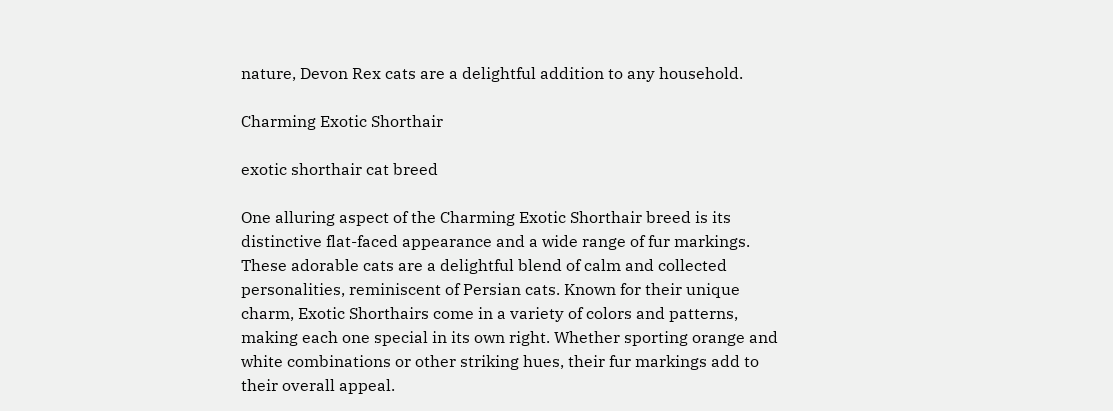nature, Devon Rex cats are a delightful addition to any household.

Charming Exotic Shorthair

exotic shorthair cat breed

One alluring aspect of the Charming Exotic Shorthair breed is its distinctive flat-faced appearance and a wide range of fur markings. These adorable cats are a delightful blend of calm and collected personalities, reminiscent of Persian cats. Known for their unique charm, Exotic Shorthairs come in a variety of colors and patterns, making each one special in its own right. Whether sporting orange and white combinations or other striking hues, their fur markings add to their overall appeal.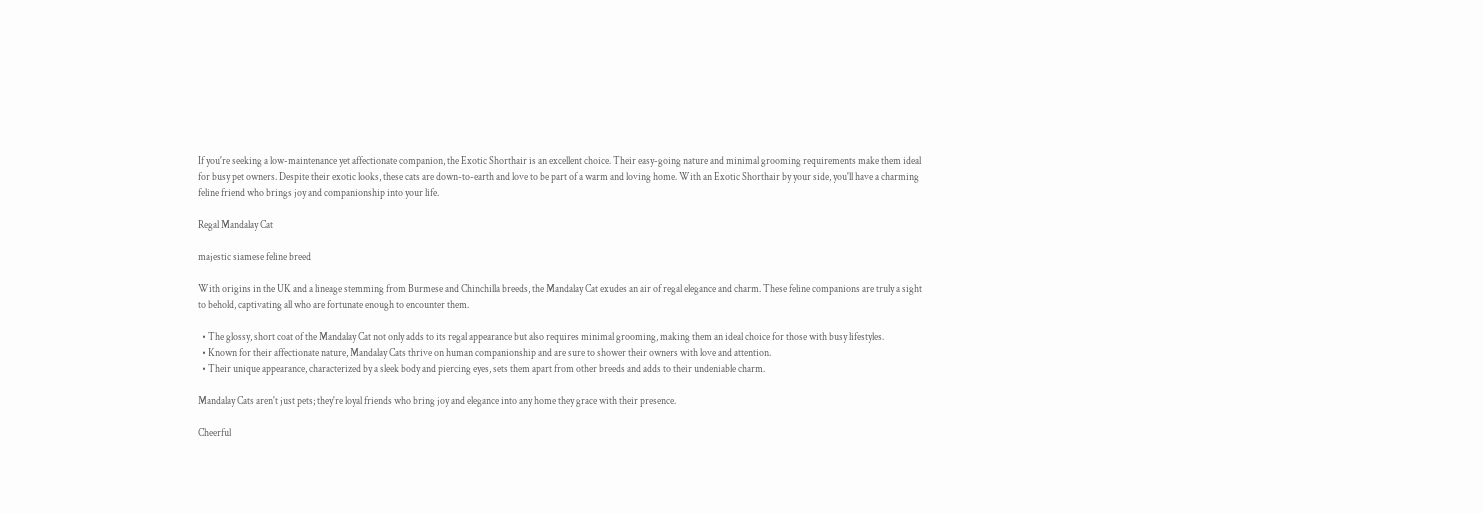If you're seeking a low-maintenance yet affectionate companion, the Exotic Shorthair is an excellent choice. Their easy-going nature and minimal grooming requirements make them ideal for busy pet owners. Despite their exotic looks, these cats are down-to-earth and love to be part of a warm and loving home. With an Exotic Shorthair by your side, you'll have a charming feline friend who brings joy and companionship into your life.

Regal Mandalay Cat

majestic siamese feline breed

With origins in the UK and a lineage stemming from Burmese and Chinchilla breeds, the Mandalay Cat exudes an air of regal elegance and charm. These feline companions are truly a sight to behold, captivating all who are fortunate enough to encounter them.

  • The glossy, short coat of the Mandalay Cat not only adds to its regal appearance but also requires minimal grooming, making them an ideal choice for those with busy lifestyles.
  • Known for their affectionate nature, Mandalay Cats thrive on human companionship and are sure to shower their owners with love and attention.
  • Their unique appearance, characterized by a sleek body and piercing eyes, sets them apart from other breeds and adds to their undeniable charm.

Mandalay Cats aren't just pets; they're loyal friends who bring joy and elegance into any home they grace with their presence.

Cheerful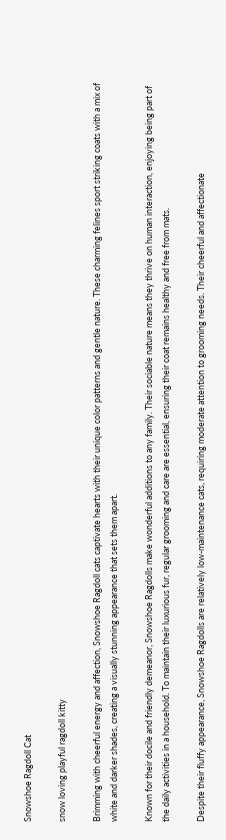Snowshoe Ragdoll Cat

snow loving playful ragdoll kitty

Brimming with cheerful energy and affection, Snowshoe Ragdoll cats captivate hearts with their unique color patterns and gentle nature. These charming felines sport striking coats with a mix of white and darker shades, creating a visually stunning appearance that sets them apart.

Known for their docile and friendly demeanor, Snowshoe Ragdolls make wonderful additions to any family. Their sociable nature means they thrive on human interaction, enjoying being part of the daily activities in a household. To maintain their luxurious fur, regular grooming and care are essential, ensuring their coat remains healthy and free from mats.

Despite their fluffy appearance, Snowshoe Ragdolls are relatively low-maintenance cats, requiring moderate attention to grooming needs. Their cheerful and affectionate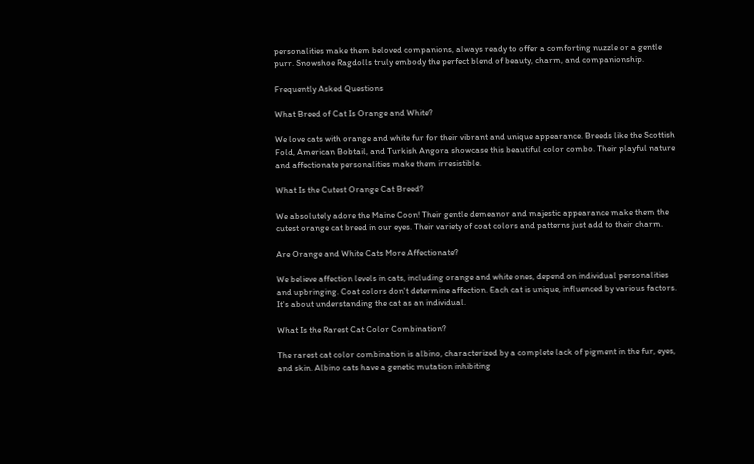personalities make them beloved companions, always ready to offer a comforting nuzzle or a gentle purr. Snowshoe Ragdolls truly embody the perfect blend of beauty, charm, and companionship.

Frequently Asked Questions

What Breed of Cat Is Orange and White?

We love cats with orange and white fur for their vibrant and unique appearance. Breeds like the Scottish Fold, American Bobtail, and Turkish Angora showcase this beautiful color combo. Their playful nature and affectionate personalities make them irresistible.

What Is the Cutest Orange Cat Breed?

We absolutely adore the Maine Coon! Their gentle demeanor and majestic appearance make them the cutest orange cat breed in our eyes. Their variety of coat colors and patterns just add to their charm.

Are Orange and White Cats More Affectionate?

We believe affection levels in cats, including orange and white ones, depend on individual personalities and upbringing. Coat colors don't determine affection. Each cat is unique, influenced by various factors. It's about understanding the cat as an individual.

What Is the Rarest Cat Color Combination?

The rarest cat color combination is albino, characterized by a complete lack of pigment in the fur, eyes, and skin. Albino cats have a genetic mutation inhibiting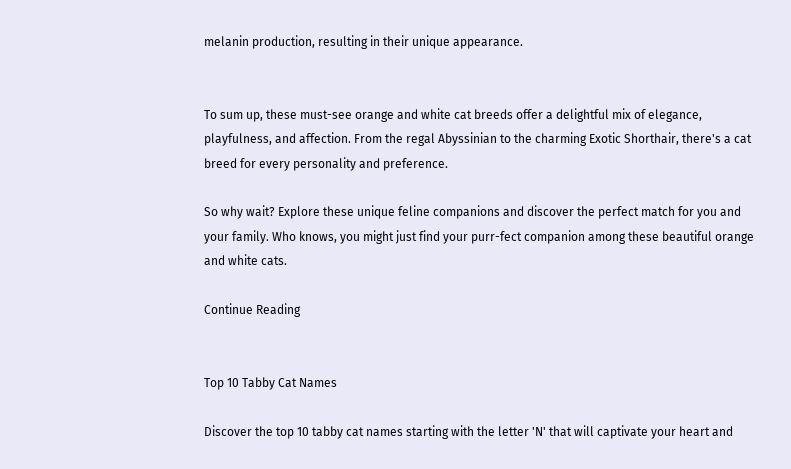melanin production, resulting in their unique appearance.


To sum up, these must-see orange and white cat breeds offer a delightful mix of elegance, playfulness, and affection. From the regal Abyssinian to the charming Exotic Shorthair, there's a cat breed for every personality and preference.

So why wait? Explore these unique feline companions and discover the perfect match for you and your family. Who knows, you might just find your purr-fect companion among these beautiful orange and white cats.

Continue Reading


Top 10 Tabby Cat Names

Discover the top 10 tabby cat names starting with the letter 'N' that will captivate your heart and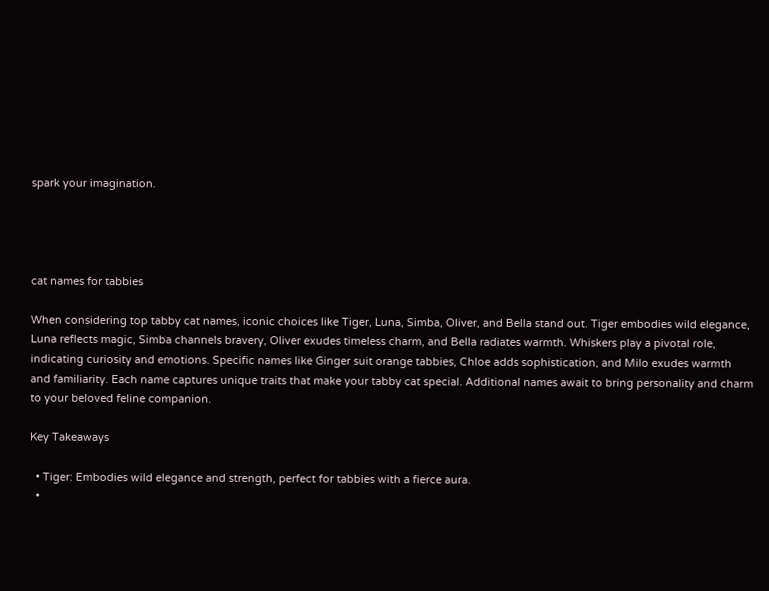spark your imagination.




cat names for tabbies

When considering top tabby cat names, iconic choices like Tiger, Luna, Simba, Oliver, and Bella stand out. Tiger embodies wild elegance, Luna reflects magic, Simba channels bravery, Oliver exudes timeless charm, and Bella radiates warmth. Whiskers play a pivotal role, indicating curiosity and emotions. Specific names like Ginger suit orange tabbies, Chloe adds sophistication, and Milo exudes warmth and familiarity. Each name captures unique traits that make your tabby cat special. Additional names await to bring personality and charm to your beloved feline companion.

Key Takeaways

  • Tiger: Embodies wild elegance and strength, perfect for tabbies with a fierce aura.
  •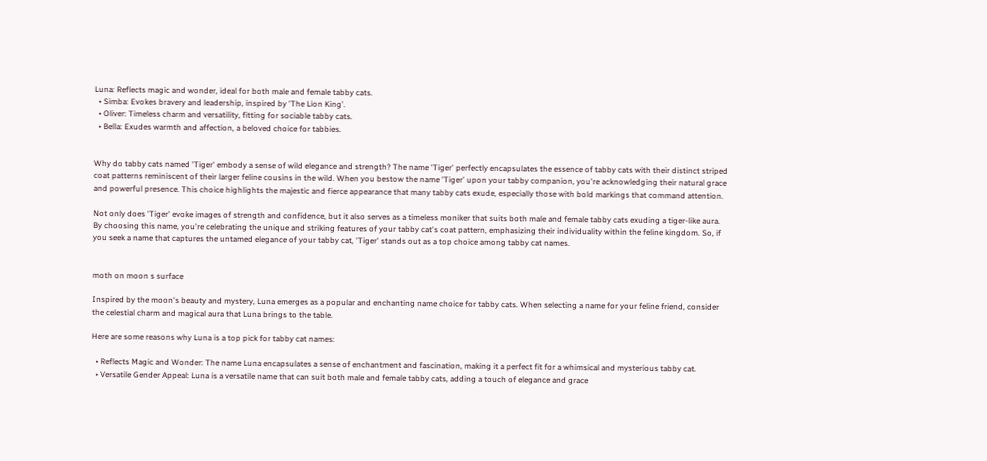Luna: Reflects magic and wonder, ideal for both male and female tabby cats.
  • Simba: Evokes bravery and leadership, inspired by 'The Lion King'.
  • Oliver: Timeless charm and versatility, fitting for sociable tabby cats.
  • Bella: Exudes warmth and affection, a beloved choice for tabbies.


Why do tabby cats named 'Tiger' embody a sense of wild elegance and strength? The name 'Tiger' perfectly encapsulates the essence of tabby cats with their distinct striped coat patterns reminiscent of their larger feline cousins in the wild. When you bestow the name 'Tiger' upon your tabby companion, you're acknowledging their natural grace and powerful presence. This choice highlights the majestic and fierce appearance that many tabby cats exude, especially those with bold markings that command attention.

Not only does 'Tiger' evoke images of strength and confidence, but it also serves as a timeless moniker that suits both male and female tabby cats exuding a tiger-like aura. By choosing this name, you're celebrating the unique and striking features of your tabby cat's coat pattern, emphasizing their individuality within the feline kingdom. So, if you seek a name that captures the untamed elegance of your tabby cat, 'Tiger' stands out as a top choice among tabby cat names.


moth on moon s surface

Inspired by the moon's beauty and mystery, Luna emerges as a popular and enchanting name choice for tabby cats. When selecting a name for your feline friend, consider the celestial charm and magical aura that Luna brings to the table.

Here are some reasons why Luna is a top pick for tabby cat names:

  • Reflects Magic and Wonder: The name Luna encapsulates a sense of enchantment and fascination, making it a perfect fit for a whimsical and mysterious tabby cat.
  • Versatile Gender Appeal: Luna is a versatile name that can suit both male and female tabby cats, adding a touch of elegance and grace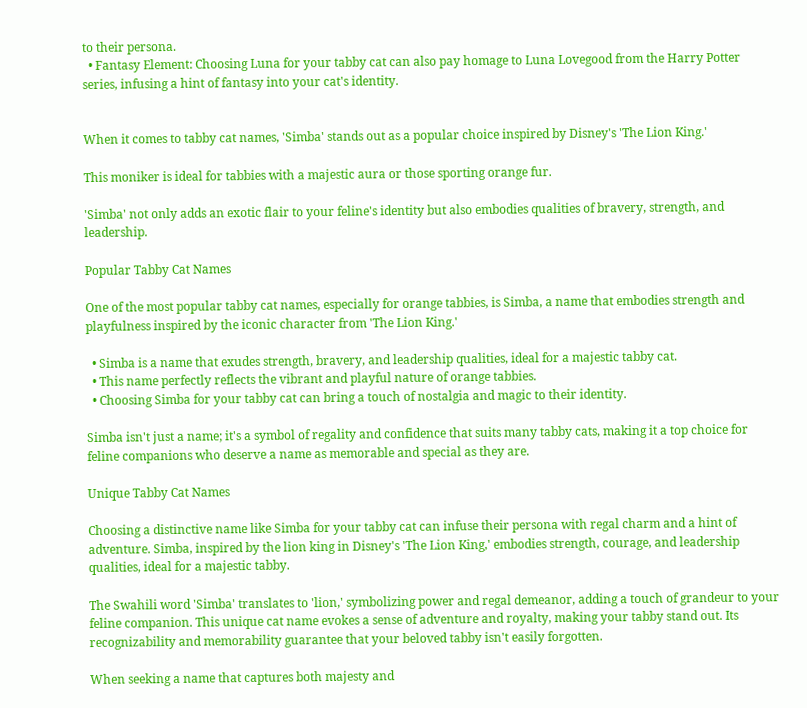to their persona.
  • Fantasy Element: Choosing Luna for your tabby cat can also pay homage to Luna Lovegood from the Harry Potter series, infusing a hint of fantasy into your cat's identity.


When it comes to tabby cat names, 'Simba' stands out as a popular choice inspired by Disney's 'The Lion King.'

This moniker is ideal for tabbies with a majestic aura or those sporting orange fur.

'Simba' not only adds an exotic flair to your feline's identity but also embodies qualities of bravery, strength, and leadership.

Popular Tabby Cat Names

One of the most popular tabby cat names, especially for orange tabbies, is Simba, a name that embodies strength and playfulness inspired by the iconic character from 'The Lion King.'

  • Simba is a name that exudes strength, bravery, and leadership qualities, ideal for a majestic tabby cat.
  • This name perfectly reflects the vibrant and playful nature of orange tabbies.
  • Choosing Simba for your tabby cat can bring a touch of nostalgia and magic to their identity.

Simba isn't just a name; it's a symbol of regality and confidence that suits many tabby cats, making it a top choice for feline companions who deserve a name as memorable and special as they are.

Unique Tabby Cat Names

Choosing a distinctive name like Simba for your tabby cat can infuse their persona with regal charm and a hint of adventure. Simba, inspired by the lion king in Disney's 'The Lion King,' embodies strength, courage, and leadership qualities, ideal for a majestic tabby.

The Swahili word 'Simba' translates to 'lion,' symbolizing power and regal demeanor, adding a touch of grandeur to your feline companion. This unique cat name evokes a sense of adventure and royalty, making your tabby stand out. Its recognizability and memorability guarantee that your beloved tabby isn't easily forgotten.

When seeking a name that captures both majesty and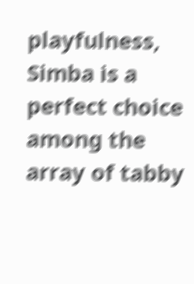playfulness, Simba is a perfect choice among the array of tabby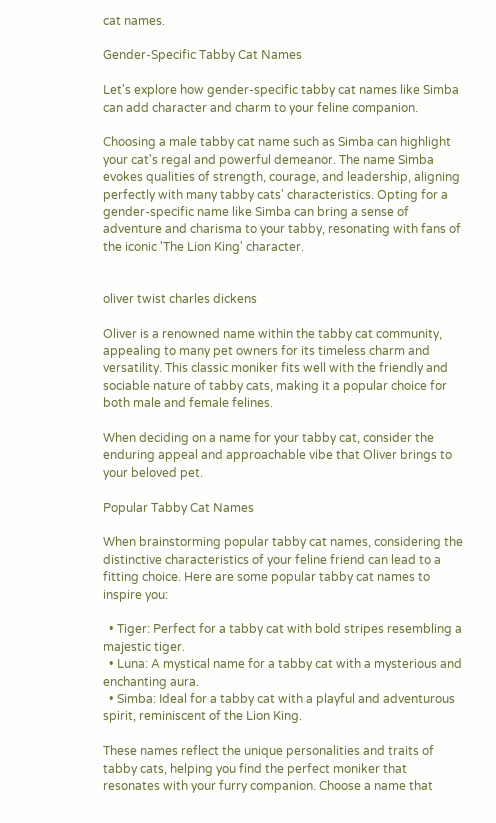cat names.

Gender-Specific Tabby Cat Names

Let's explore how gender-specific tabby cat names like Simba can add character and charm to your feline companion.

Choosing a male tabby cat name such as Simba can highlight your cat's regal and powerful demeanor. The name Simba evokes qualities of strength, courage, and leadership, aligning perfectly with many tabby cats' characteristics. Opting for a gender-specific name like Simba can bring a sense of adventure and charisma to your tabby, resonating with fans of the iconic 'The Lion King' character.


oliver twist charles dickens

Oliver is a renowned name within the tabby cat community, appealing to many pet owners for its timeless charm and versatility. This classic moniker fits well with the friendly and sociable nature of tabby cats, making it a popular choice for both male and female felines.

When deciding on a name for your tabby cat, consider the enduring appeal and approachable vibe that Oliver brings to your beloved pet.

Popular Tabby Cat Names

When brainstorming popular tabby cat names, considering the distinctive characteristics of your feline friend can lead to a fitting choice. Here are some popular tabby cat names to inspire you:

  • Tiger: Perfect for a tabby cat with bold stripes resembling a majestic tiger.
  • Luna: A mystical name for a tabby cat with a mysterious and enchanting aura.
  • Simba: Ideal for a tabby cat with a playful and adventurous spirit, reminiscent of the Lion King.

These names reflect the unique personalities and traits of tabby cats, helping you find the perfect moniker that resonates with your furry companion. Choose a name that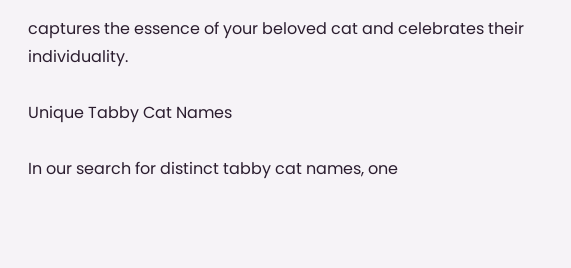captures the essence of your beloved cat and celebrates their individuality.

Unique Tabby Cat Names

In our search for distinct tabby cat names, one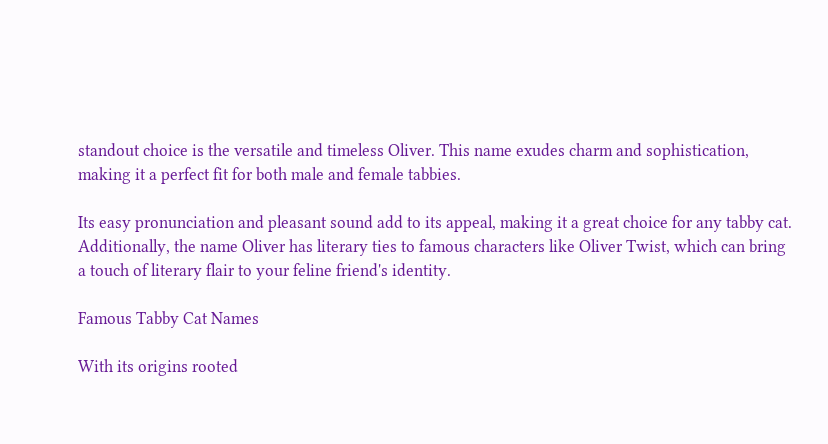standout choice is the versatile and timeless Oliver. This name exudes charm and sophistication, making it a perfect fit for both male and female tabbies.

Its easy pronunciation and pleasant sound add to its appeal, making it a great choice for any tabby cat. Additionally, the name Oliver has literary ties to famous characters like Oliver Twist, which can bring a touch of literary flair to your feline friend's identity.

Famous Tabby Cat Names

With its origins rooted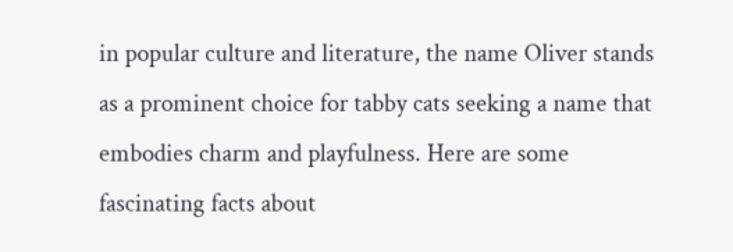in popular culture and literature, the name Oliver stands as a prominent choice for tabby cats seeking a name that embodies charm and playfulness. Here are some fascinating facts about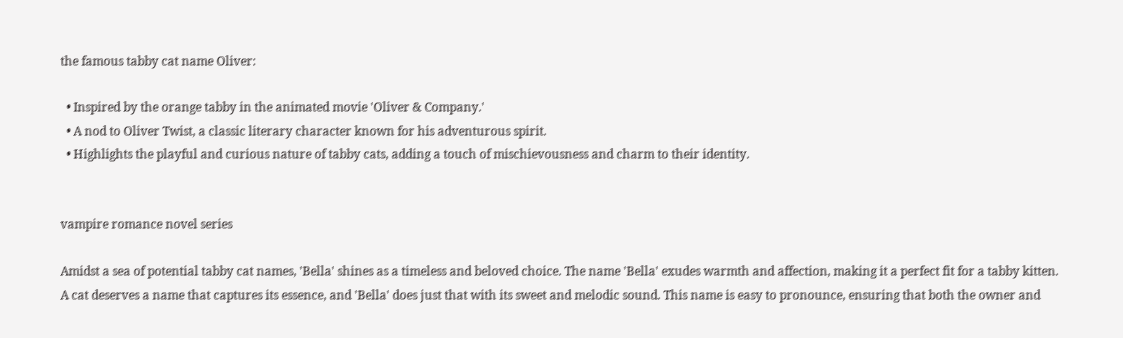the famous tabby cat name Oliver:

  • Inspired by the orange tabby in the animated movie 'Oliver & Company.'
  • A nod to Oliver Twist, a classic literary character known for his adventurous spirit.
  • Highlights the playful and curious nature of tabby cats, adding a touch of mischievousness and charm to their identity.


vampire romance novel series

Amidst a sea of potential tabby cat names, 'Bella' shines as a timeless and beloved choice. The name 'Bella' exudes warmth and affection, making it a perfect fit for a tabby kitten. A cat deserves a name that captures its essence, and 'Bella' does just that with its sweet and melodic sound. This name is easy to pronounce, ensuring that both the owner and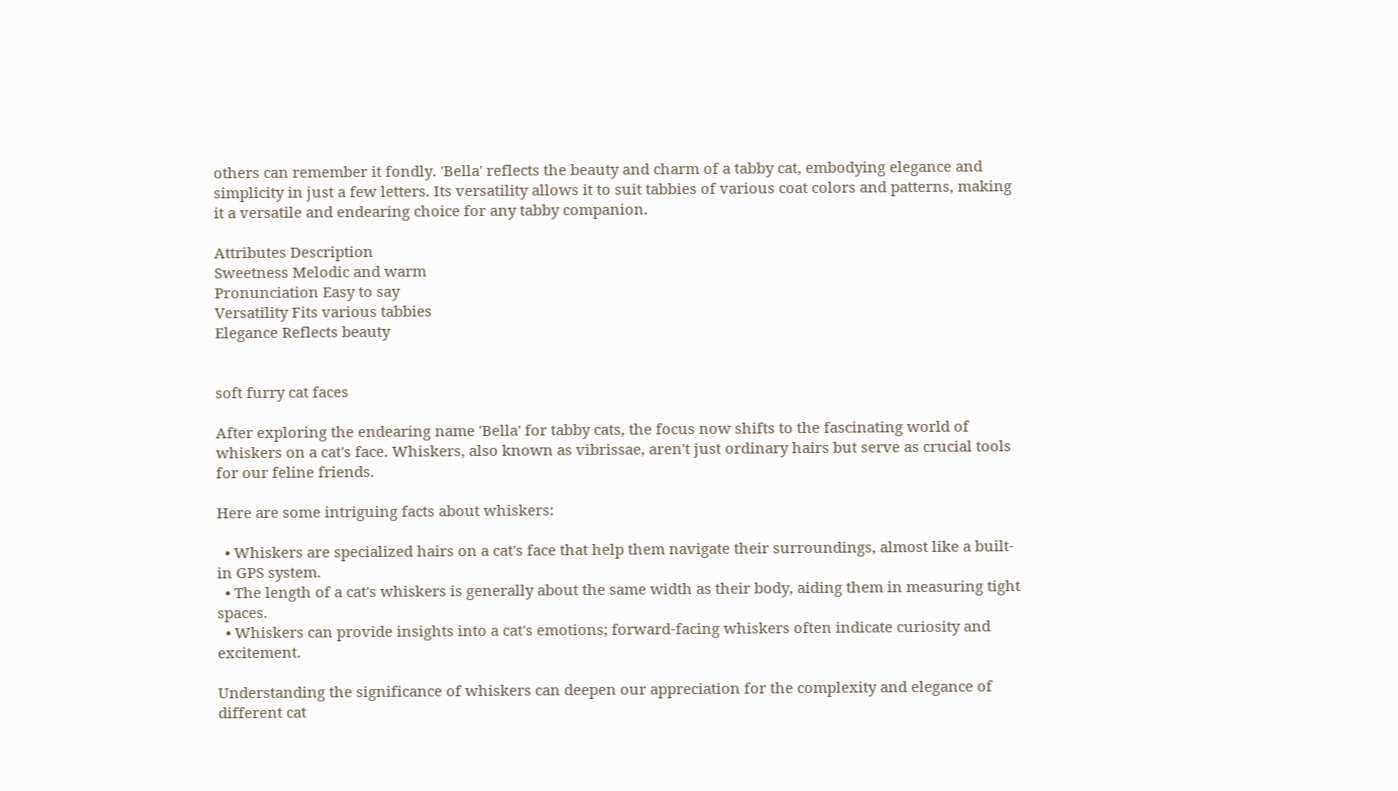others can remember it fondly. 'Bella' reflects the beauty and charm of a tabby cat, embodying elegance and simplicity in just a few letters. Its versatility allows it to suit tabbies of various coat colors and patterns, making it a versatile and endearing choice for any tabby companion.

Attributes Description
Sweetness Melodic and warm
Pronunciation Easy to say
Versatility Fits various tabbies
Elegance Reflects beauty


soft furry cat faces

After exploring the endearing name 'Bella' for tabby cats, the focus now shifts to the fascinating world of whiskers on a cat's face. Whiskers, also known as vibrissae, aren't just ordinary hairs but serve as crucial tools for our feline friends.

Here are some intriguing facts about whiskers:

  • Whiskers are specialized hairs on a cat's face that help them navigate their surroundings, almost like a built-in GPS system.
  • The length of a cat's whiskers is generally about the same width as their body, aiding them in measuring tight spaces.
  • Whiskers can provide insights into a cat's emotions; forward-facing whiskers often indicate curiosity and excitement.

Understanding the significance of whiskers can deepen our appreciation for the complexity and elegance of different cat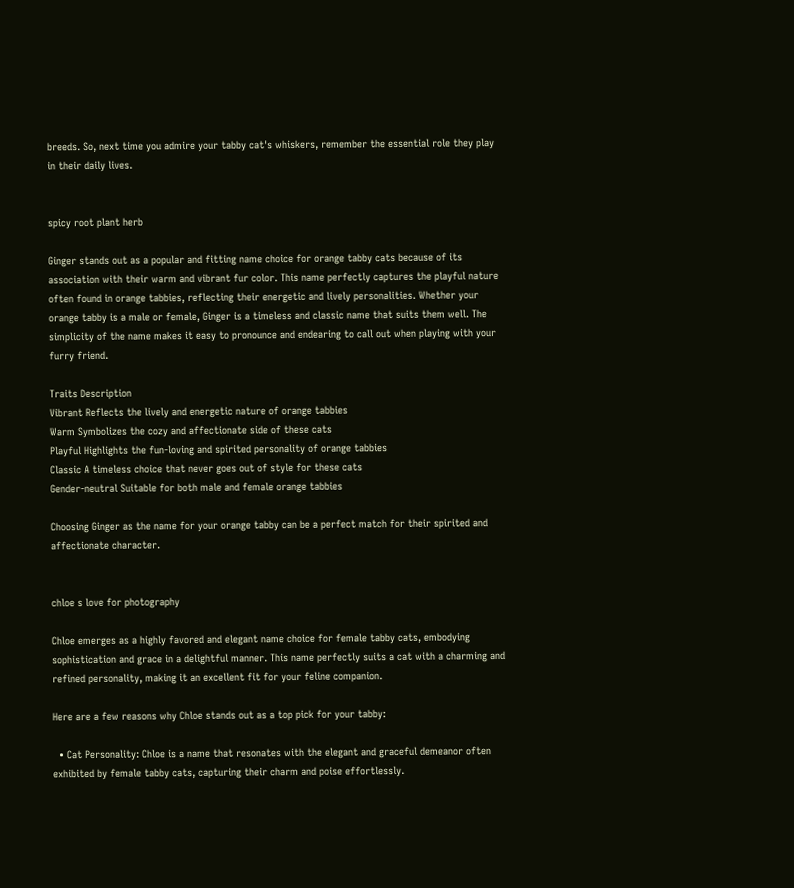breeds. So, next time you admire your tabby cat's whiskers, remember the essential role they play in their daily lives.


spicy root plant herb

Ginger stands out as a popular and fitting name choice for orange tabby cats because of its association with their warm and vibrant fur color. This name perfectly captures the playful nature often found in orange tabbies, reflecting their energetic and lively personalities. Whether your orange tabby is a male or female, Ginger is a timeless and classic name that suits them well. The simplicity of the name makes it easy to pronounce and endearing to call out when playing with your furry friend.

Traits Description
Vibrant Reflects the lively and energetic nature of orange tabbies
Warm Symbolizes the cozy and affectionate side of these cats
Playful Highlights the fun-loving and spirited personality of orange tabbies
Classic A timeless choice that never goes out of style for these cats
Gender-neutral Suitable for both male and female orange tabbies

Choosing Ginger as the name for your orange tabby can be a perfect match for their spirited and affectionate character.


chloe s love for photography

Chloe emerges as a highly favored and elegant name choice for female tabby cats, embodying sophistication and grace in a delightful manner. This name perfectly suits a cat with a charming and refined personality, making it an excellent fit for your feline companion.

Here are a few reasons why Chloe stands out as a top pick for your tabby:

  • Cat Personality: Chloe is a name that resonates with the elegant and graceful demeanor often exhibited by female tabby cats, capturing their charm and poise effortlessly.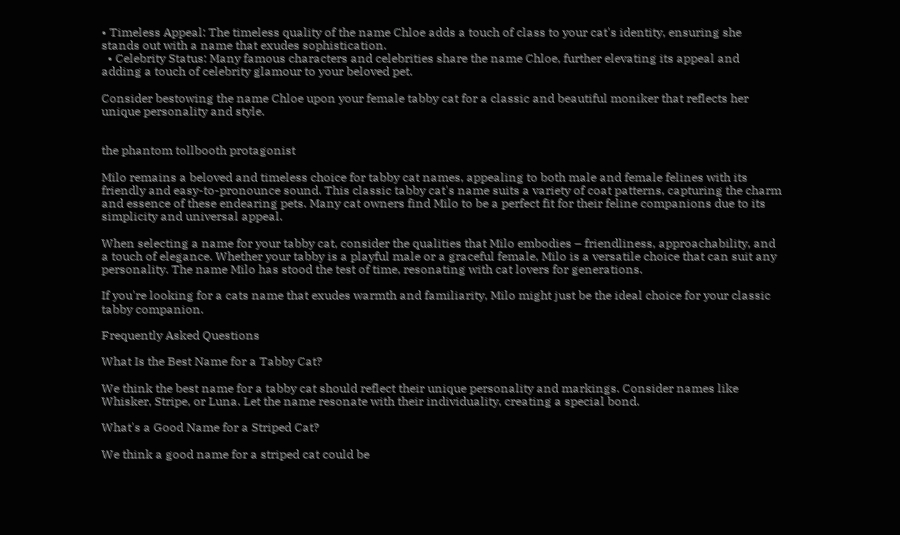• Timeless Appeal: The timeless quality of the name Chloe adds a touch of class to your cat's identity, ensuring she stands out with a name that exudes sophistication.
  • Celebrity Status: Many famous characters and celebrities share the name Chloe, further elevating its appeal and adding a touch of celebrity glamour to your beloved pet.

Consider bestowing the name Chloe upon your female tabby cat for a classic and beautiful moniker that reflects her unique personality and style.


the phantom tollbooth protagonist

Milo remains a beloved and timeless choice for tabby cat names, appealing to both male and female felines with its friendly and easy-to-pronounce sound. This classic tabby cat's name suits a variety of coat patterns, capturing the charm and essence of these endearing pets. Many cat owners find Milo to be a perfect fit for their feline companions due to its simplicity and universal appeal.

When selecting a name for your tabby cat, consider the qualities that Milo embodies – friendliness, approachability, and a touch of elegance. Whether your tabby is a playful male or a graceful female, Milo is a versatile choice that can suit any personality. The name Milo has stood the test of time, resonating with cat lovers for generations.

If you're looking for a cats name that exudes warmth and familiarity, Milo might just be the ideal choice for your classic tabby companion.

Frequently Asked Questions

What Is the Best Name for a Tabby Cat?

We think the best name for a tabby cat should reflect their unique personality and markings. Consider names like Whisker, Stripe, or Luna. Let the name resonate with their individuality, creating a special bond.

What's a Good Name for a Striped Cat?

We think a good name for a striped cat could be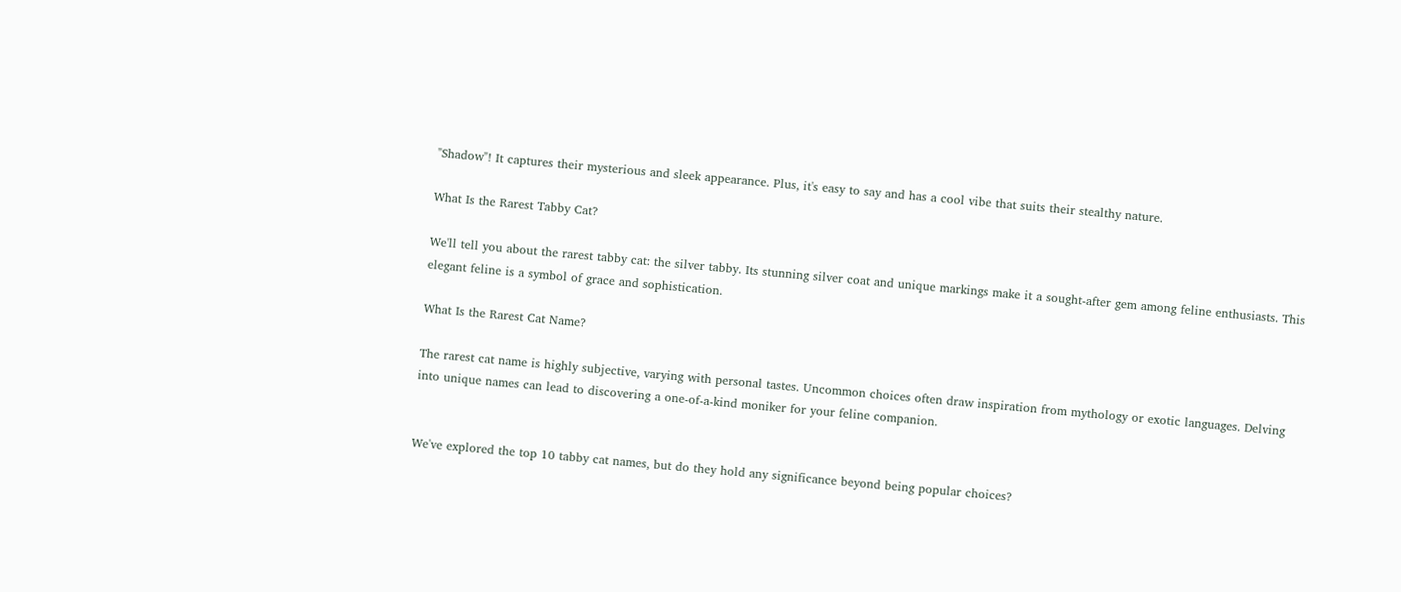"Shadow"! It captures their mysterious and sleek appearance. Plus, it's easy to say and has a cool vibe that suits their stealthy nature.

What Is the Rarest Tabby Cat?

We'll tell you about the rarest tabby cat: the silver tabby. Its stunning silver coat and unique markings make it a sought-after gem among feline enthusiasts. This elegant feline is a symbol of grace and sophistication.

What Is the Rarest Cat Name?

The rarest cat name is highly subjective, varying with personal tastes. Uncommon choices often draw inspiration from mythology or exotic languages. Delving into unique names can lead to discovering a one-of-a-kind moniker for your feline companion.


We've explored the top 10 tabby cat names, but do they hold any significance beyond being popular choices?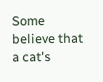Some believe that a cat's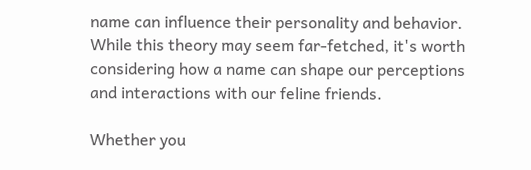name can influence their personality and behavior. While this theory may seem far-fetched, it's worth considering how a name can shape our perceptions and interactions with our feline friends.

Whether you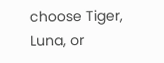choose Tiger, Luna, or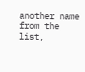another name from the list,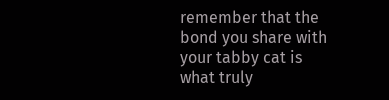remember that the bond you share with your tabby cat is what truly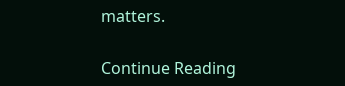matters.

Continue Reading